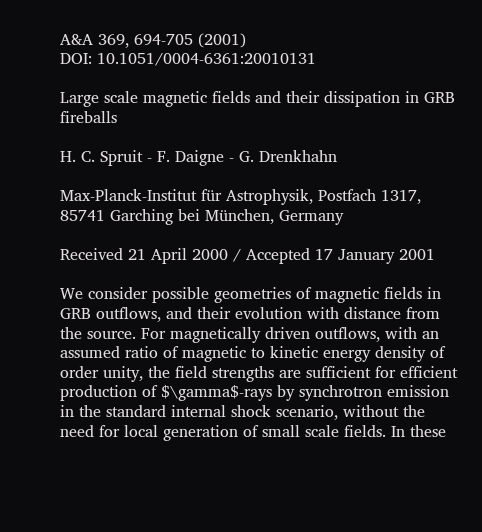A&A 369, 694-705 (2001)
DOI: 10.1051/0004-6361:20010131

Large scale magnetic fields and their dissipation in GRB fireballs

H. C. Spruit - F. Daigne - G. Drenkhahn

Max-Planck-Institut für Astrophysik, Postfach 1317, 85741 Garching bei München, Germany

Received 21 April 2000 / Accepted 17 January 2001

We consider possible geometries of magnetic fields in GRB outflows, and their evolution with distance from the source. For magnetically driven outflows, with an assumed ratio of magnetic to kinetic energy density of order unity, the field strengths are sufficient for efficient production of $\gamma$-rays by synchrotron emission in the standard internal shock scenario, without the need for local generation of small scale fields. In these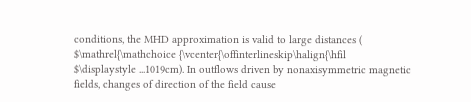conditions, the MHD approximation is valid to large distances ( $\mathrel{\mathchoice {\vcenter{\offinterlineskip\halign{\hfil
$\displaystyle ...1019cm). In outflows driven by nonaxisymmetric magnetic fields, changes of direction of the field cause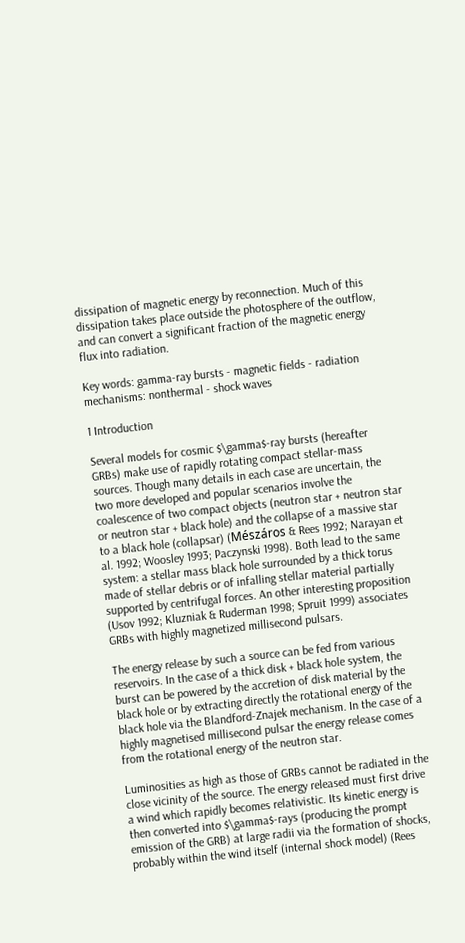dissipation of magnetic energy by reconnection. Much of this dissipation takes place outside the photosphere of the outflow, and can convert a significant fraction of the magnetic energy flux into radiation.

Key words: gamma-ray bursts - magnetic fields - radiation mechanisms: nonthermal - shock waves

1 Introduction

Several models for cosmic $\gamma$-ray bursts (hereafter GRBs) make use of rapidly rotating compact stellar-mass sources. Though many details in each case are uncertain, the two more developed and popular scenarios involve the coalescence of two compact objects (neutron star + neutron star or neutron star + black hole) and the collapse of a massive star to a black hole (collapsar) (Mészáros & Rees 1992; Narayan et al. 1992; Woosley 1993; Paczynski 1998). Both lead to the same system: a stellar mass black hole surrounded by a thick torus made of stellar debris or of infalling stellar material partially supported by centrifugal forces. An other interesting proposition (Usov 1992; Kluzniak & Ruderman 1998; Spruit 1999) associates GRBs with highly magnetized millisecond pulsars.

The energy release by such a source can be fed from various reservoirs. In the case of a thick disk + black hole system, the burst can be powered by the accretion of disk material by the black hole or by extracting directly the rotational energy of the black hole via the Blandford-Znajek mechanism. In the case of a highly magnetised millisecond pulsar the energy release comes from the rotational energy of the neutron star.

Luminosities as high as those of GRBs cannot be radiated in the close vicinity of the source. The energy released must first drive a wind which rapidly becomes relativistic. Its kinetic energy is then converted into $\gamma$-rays (producing the prompt emission of the GRB) at large radii via the formation of shocks, probably within the wind itself (internal shock model) (Rees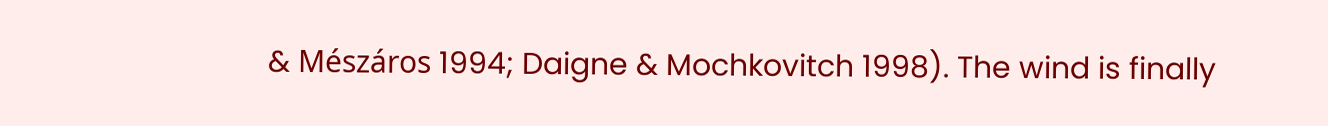& Mészáros 1994; Daigne & Mochkovitch 1998). The wind is finally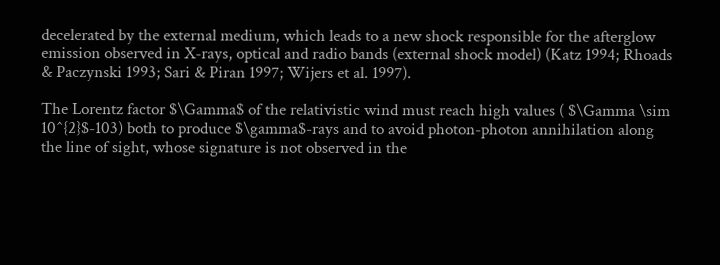decelerated by the external medium, which leads to a new shock responsible for the afterglow emission observed in X-rays, optical and radio bands (external shock model) (Katz 1994; Rhoads & Paczynski 1993; Sari & Piran 1997; Wijers et al. 1997).

The Lorentz factor $\Gamma$ of the relativistic wind must reach high values ( $\Gamma \sim 10^{2}$-103) both to produce $\gamma$-rays and to avoid photon-photon annihilation along the line of sight, whose signature is not observed in the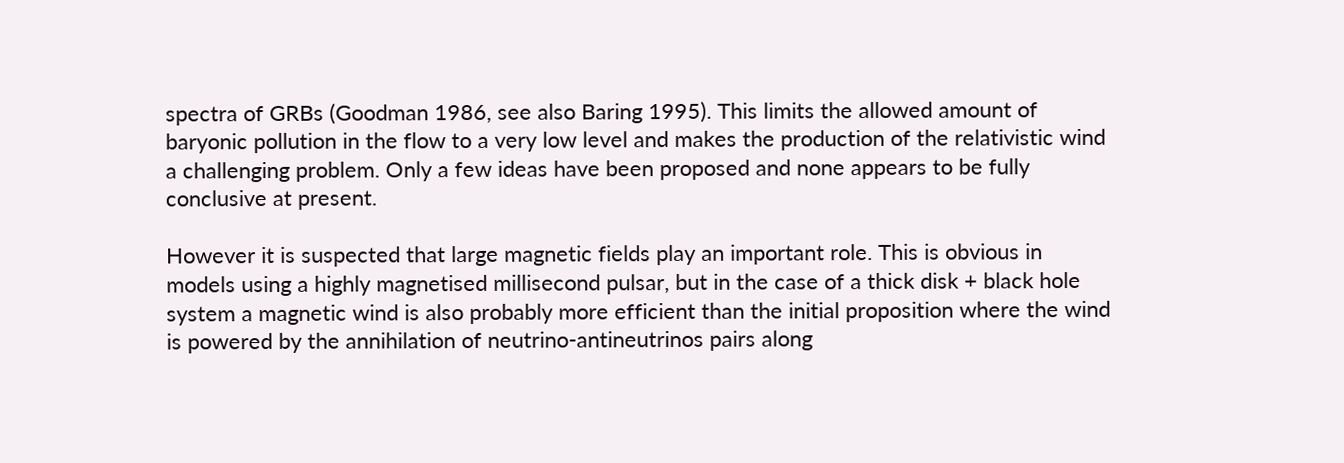spectra of GRBs (Goodman 1986, see also Baring 1995). This limits the allowed amount of baryonic pollution in the flow to a very low level and makes the production of the relativistic wind a challenging problem. Only a few ideas have been proposed and none appears to be fully conclusive at present.

However it is suspected that large magnetic fields play an important role. This is obvious in models using a highly magnetised millisecond pulsar, but in the case of a thick disk + black hole system a magnetic wind is also probably more efficient than the initial proposition where the wind is powered by the annihilation of neutrino-antineutrinos pairs along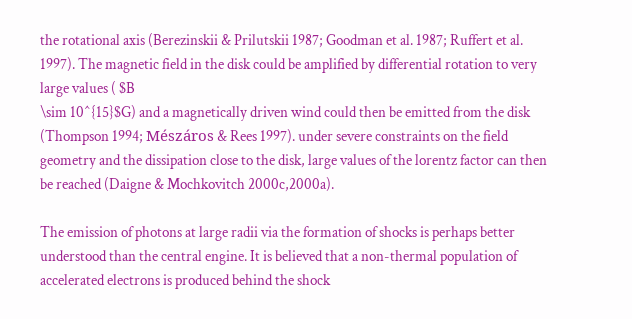the rotational axis (Berezinskii & Prilutskii 1987; Goodman et al. 1987; Ruffert et al. 1997). The magnetic field in the disk could be amplified by differential rotation to very large values ( $B
\sim 10^{15}$G) and a magnetically driven wind could then be emitted from the disk (Thompson 1994; Mészáros & Rees 1997). under severe constraints on the field geometry and the dissipation close to the disk, large values of the lorentz factor can then be reached (Daigne & Mochkovitch 2000c,2000a).

The emission of photons at large radii via the formation of shocks is perhaps better understood than the central engine. It is believed that a non-thermal population of accelerated electrons is produced behind the shock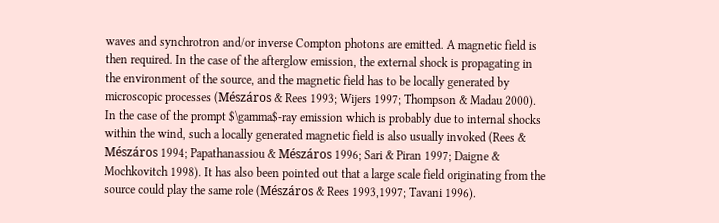waves and synchrotron and/or inverse Compton photons are emitted. A magnetic field is then required. In the case of the afterglow emission, the external shock is propagating in the environment of the source, and the magnetic field has to be locally generated by microscopic processes (Mészáros & Rees 1993; Wijers 1997; Thompson & Madau 2000). In the case of the prompt $\gamma$-ray emission which is probably due to internal shocks within the wind, such a locally generated magnetic field is also usually invoked (Rees & Mészáros 1994; Papathanassiou & Mészáros 1996; Sari & Piran 1997; Daigne & Mochkovitch 1998). It has also been pointed out that a large scale field originating from the source could play the same role (Mészáros & Rees 1993,1997; Tavani 1996).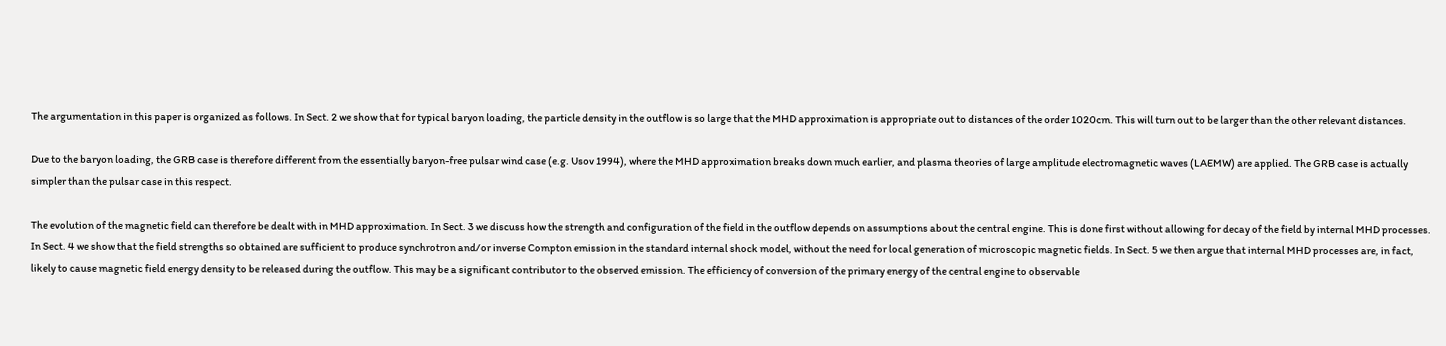The argumentation in this paper is organized as follows. In Sect. 2 we show that for typical baryon loading, the particle density in the outflow is so large that the MHD approximation is appropriate out to distances of the order 1020cm. This will turn out to be larger than the other relevant distances.

Due to the baryon loading, the GRB case is therefore different from the essentially baryon-free pulsar wind case (e.g. Usov 1994), where the MHD approximation breaks down much earlier, and plasma theories of large amplitude electromagnetic waves (LAEMW) are applied. The GRB case is actually simpler than the pulsar case in this respect.

The evolution of the magnetic field can therefore be dealt with in MHD approximation. In Sect. 3 we discuss how the strength and configuration of the field in the outflow depends on assumptions about the central engine. This is done first without allowing for decay of the field by internal MHD processes. In Sect. 4 we show that the field strengths so obtained are sufficient to produce synchrotron and/or inverse Compton emission in the standard internal shock model, without the need for local generation of microscopic magnetic fields. In Sect. 5 we then argue that internal MHD processes are, in fact, likely to cause magnetic field energy density to be released during the outflow. This may be a significant contributor to the observed emission. The efficiency of conversion of the primary energy of the central engine to observable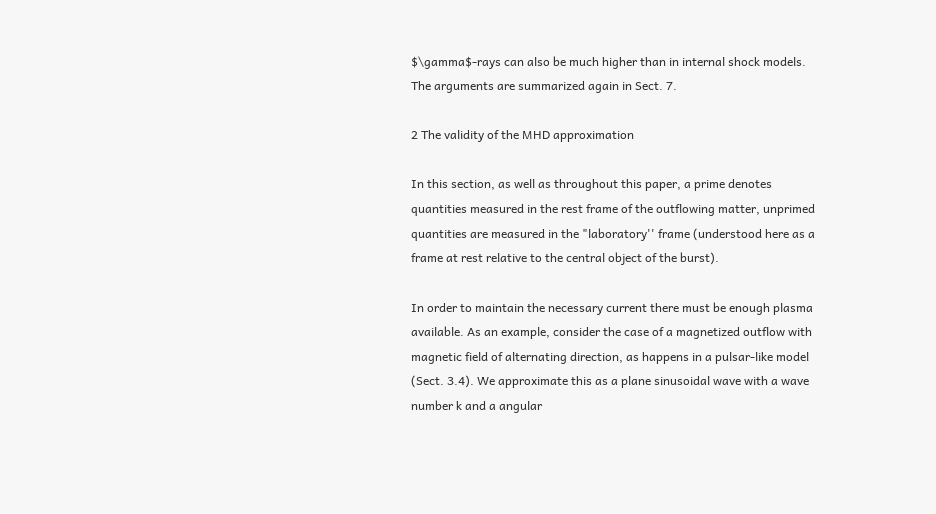$\gamma$-rays can also be much higher than in internal shock models. The arguments are summarized again in Sect. 7.

2 The validity of the MHD approximation

In this section, as well as throughout this paper, a prime denotes quantities measured in the rest frame of the outflowing matter, unprimed quantities are measured in the "laboratory'' frame (understood here as a frame at rest relative to the central object of the burst).

In order to maintain the necessary current there must be enough plasma available. As an example, consider the case of a magnetized outflow with magnetic field of alternating direction, as happens in a pulsar-like model (Sect. 3.4). We approximate this as a plane sinusoidal wave with a wave number k and a angular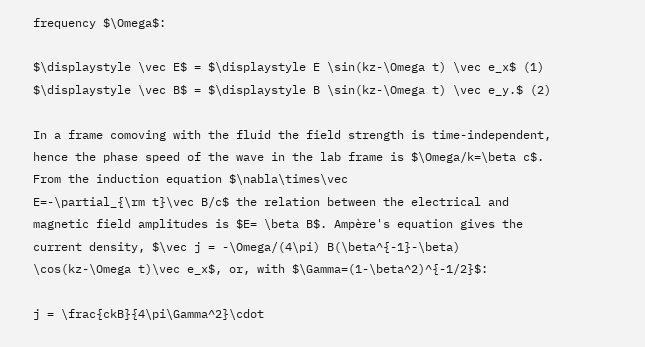frequency $\Omega$:

$\displaystyle \vec E$ = $\displaystyle E \sin(kz-\Omega t) \vec e_x$ (1)
$\displaystyle \vec B$ = $\displaystyle B \sin(kz-\Omega t) \vec e_y.$ (2)

In a frame comoving with the fluid the field strength is time-independent, hence the phase speed of the wave in the lab frame is $\Omega/k=\beta c$. From the induction equation $\nabla\times\vec
E=-\partial_{\rm t}\vec B/c$ the relation between the electrical and magnetic field amplitudes is $E= \beta B$. Ampère's equation gives the current density, $\vec j = -\Omega/(4\pi) B(\beta^{-1}-\beta)
\cos(kz-\Omega t)\vec e_x$, or, with $\Gamma=(1-\beta^2)^{-1/2}$:

j = \frac{ckB}{4\pi\Gamma^2}\cdot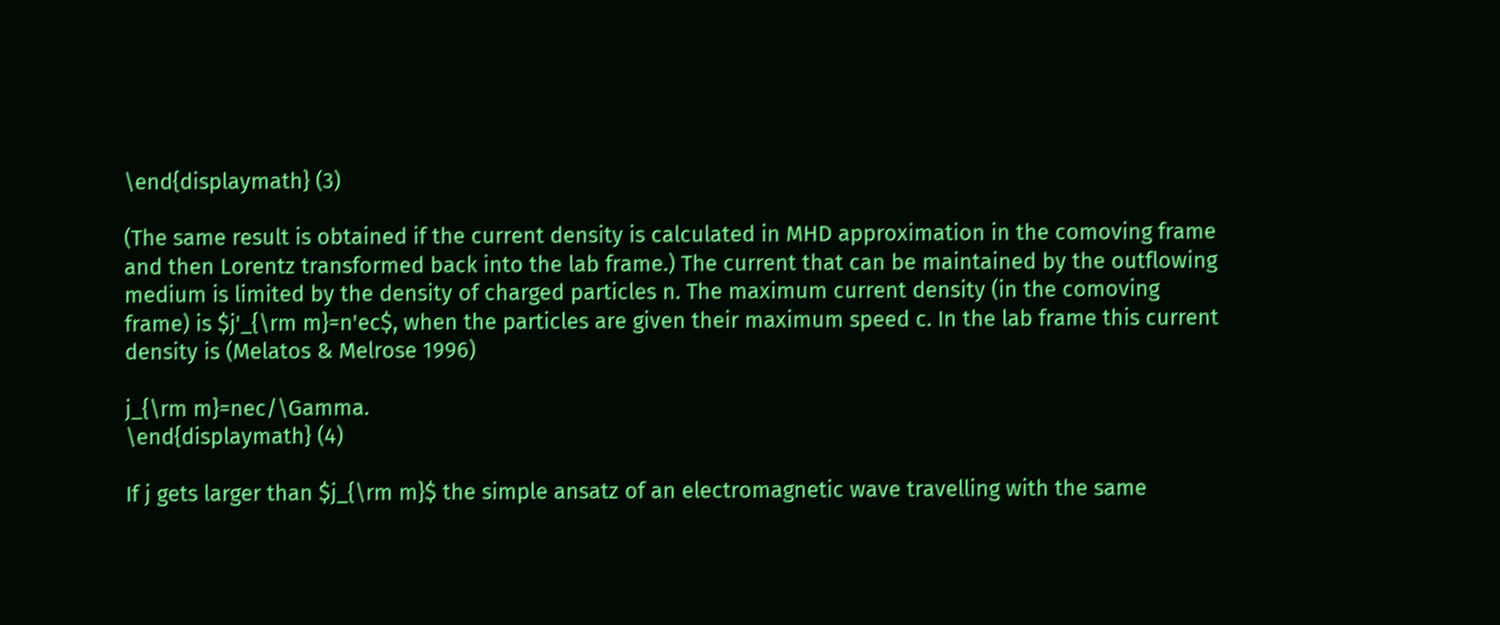\end{displaymath} (3)

(The same result is obtained if the current density is calculated in MHD approximation in the comoving frame and then Lorentz transformed back into the lab frame.) The current that can be maintained by the outflowing medium is limited by the density of charged particles n. The maximum current density (in the comoving frame) is $j'_{\rm m}=n'ec$, when the particles are given their maximum speed c. In the lab frame this current density is (Melatos & Melrose 1996)

j_{\rm m}=nec/\Gamma.
\end{displaymath} (4)

If j gets larger than $j_{\rm m}$ the simple ansatz of an electromagnetic wave travelling with the same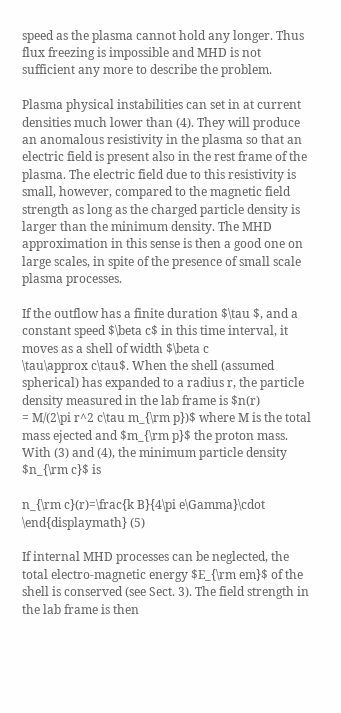speed as the plasma cannot hold any longer. Thus flux freezing is impossible and MHD is not sufficient any more to describe the problem.

Plasma physical instabilities can set in at current densities much lower than (4). They will produce an anomalous resistivity in the plasma so that an electric field is present also in the rest frame of the plasma. The electric field due to this resistivity is small, however, compared to the magnetic field strength as long as the charged particle density is larger than the minimum density. The MHD approximation in this sense is then a good one on large scales, in spite of the presence of small scale plasma processes.

If the outflow has a finite duration $\tau $, and a constant speed $\beta c$ in this time interval, it moves as a shell of width $\beta c
\tau\approx c\tau$. When the shell (assumed spherical) has expanded to a radius r, the particle density measured in the lab frame is $n(r)
= M/(2\pi r^2 c\tau m_{\rm p})$ where M is the total mass ejected and $m_{\rm p}$ the proton mass. With (3) and (4), the minimum particle density $n_{\rm c}$ is

n_{\rm c}(r)=\frac{k B}{4\pi e\Gamma}\cdot
\end{displaymath} (5)

If internal MHD processes can be neglected, the total electro-magnetic energy $E_{\rm em}$ of the shell is conserved (see Sect. 3). The field strength in the lab frame is then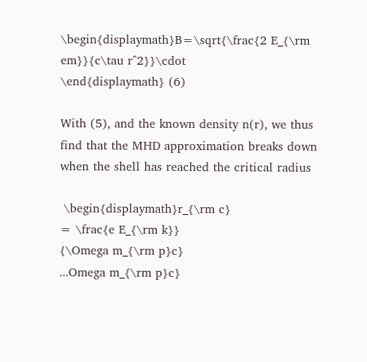\begin{displaymath}B=\sqrt{\frac{2 E_{\rm em}}{c\tau r^2}}\cdot
\end{displaymath} (6)

With (5), and the known density n(r), we thus find that the MHD approximation breaks down when the shell has reached the critical radius

 \begin{displaymath}r_{\rm c}
= \frac{e E_{\rm k}}
{\Omega m_{\rm p}c}
...Omega m_{\rm p}c}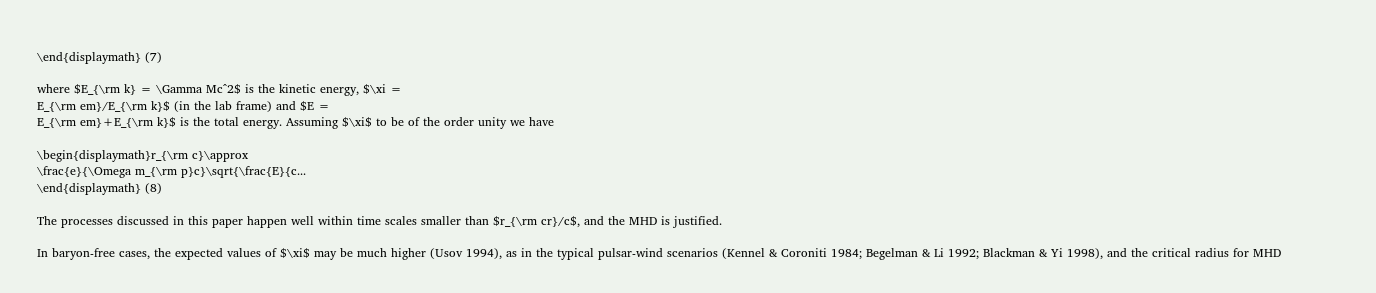\end{displaymath} (7)

where $E_{\rm k} = \Gamma Mc^2$ is the kinetic energy, $\xi =
E_{\rm em}/E_{\rm k}$ (in the lab frame) and $E =
E_{\rm em}+E_{\rm k}$ is the total energy. Assuming $\xi$ to be of the order unity we have

\begin{displaymath}r_{\rm c}\approx
\frac{e}{\Omega m_{\rm p}c}\sqrt{\frac{E}{c...
\end{displaymath} (8)

The processes discussed in this paper happen well within time scales smaller than $r_{\rm cr}/c$, and the MHD is justified.

In baryon-free cases, the expected values of $\xi$ may be much higher (Usov 1994), as in the typical pulsar-wind scenarios (Kennel & Coroniti 1984; Begelman & Li 1992; Blackman & Yi 1998), and the critical radius for MHD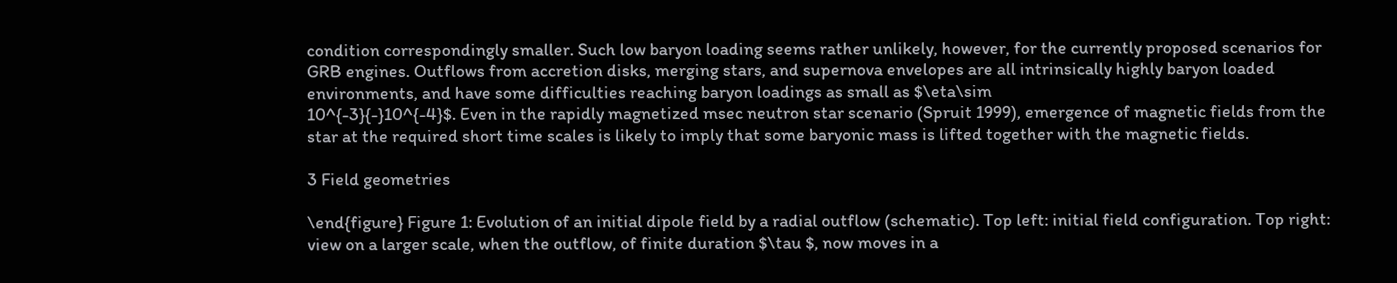condition correspondingly smaller. Such low baryon loading seems rather unlikely, however, for the currently proposed scenarios for GRB engines. Outflows from accretion disks, merging stars, and supernova envelopes are all intrinsically highly baryon loaded environments, and have some difficulties reaching baryon loadings as small as $\eta\sim
10^{-3}{-}10^{-4}$. Even in the rapidly magnetized msec neutron star scenario (Spruit 1999), emergence of magnetic fields from the star at the required short time scales is likely to imply that some baryonic mass is lifted together with the magnetic fields.

3 Field geometries

\end{figure} Figure 1: Evolution of an initial dipole field by a radial outflow (schematic). Top left: initial field configuration. Top right: view on a larger scale, when the outflow, of finite duration $\tau $, now moves in a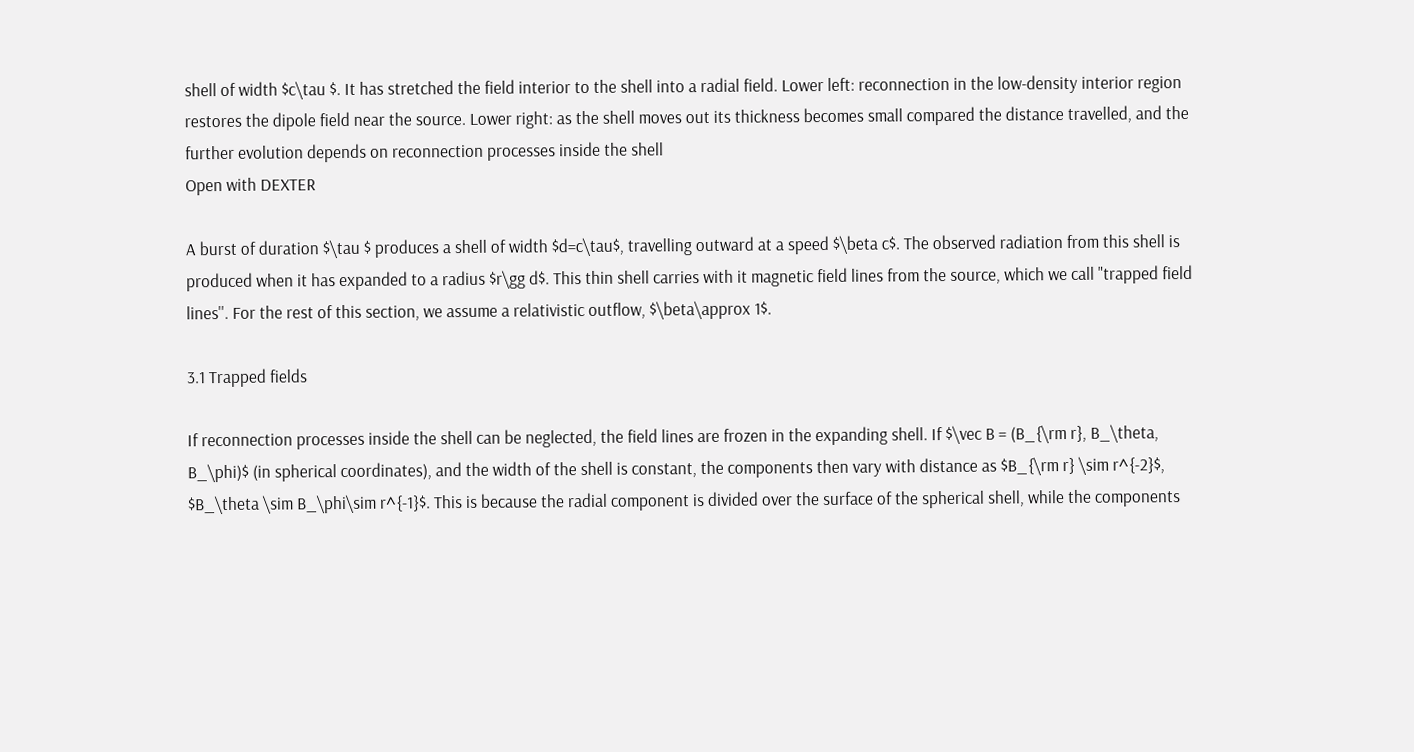shell of width $c\tau $. It has stretched the field interior to the shell into a radial field. Lower left: reconnection in the low-density interior region restores the dipole field near the source. Lower right: as the shell moves out its thickness becomes small compared the distance travelled, and the further evolution depends on reconnection processes inside the shell
Open with DEXTER

A burst of duration $\tau $ produces a shell of width $d=c\tau$, travelling outward at a speed $\beta c$. The observed radiation from this shell is produced when it has expanded to a radius $r\gg d$. This thin shell carries with it magnetic field lines from the source, which we call "trapped field lines''. For the rest of this section, we assume a relativistic outflow, $\beta\approx 1$.

3.1 Trapped fields

If reconnection processes inside the shell can be neglected, the field lines are frozen in the expanding shell. If $\vec B = (B_{\rm r}, B_\theta,
B_\phi)$ (in spherical coordinates), and the width of the shell is constant, the components then vary with distance as $B_{\rm r} \sim r^{-2}$, $B_\theta \sim B_\phi\sim r^{-1}$. This is because the radial component is divided over the surface of the spherical shell, while the components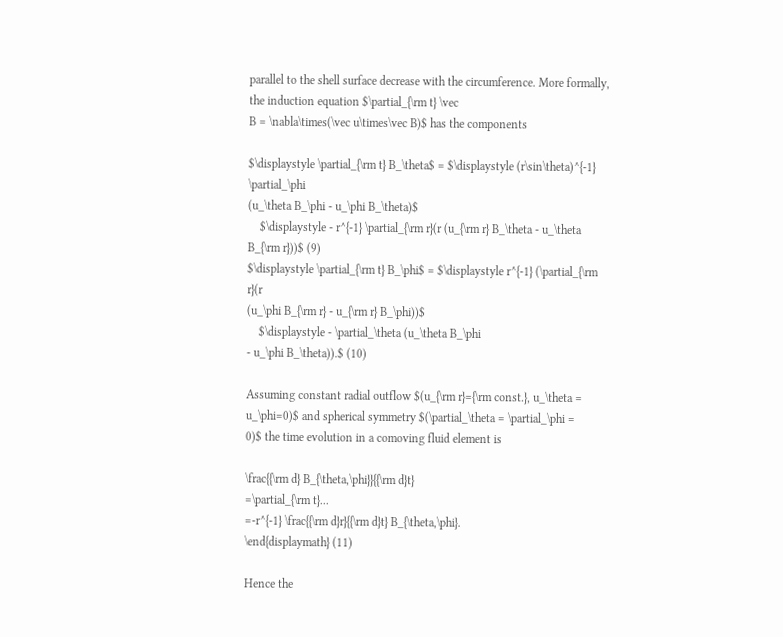parallel to the shell surface decrease with the circumference. More formally, the induction equation $\partial_{\rm t} \vec
B = \nabla\times(\vec u\times\vec B)$ has the components

$\displaystyle \partial_{\rm t} B_\theta$ = $\displaystyle (r\sin\theta)^{-1} \partial_\phi
(u_\theta B_\phi - u_\phi B_\theta)$
    $\displaystyle - r^{-1} \partial_{\rm r}(r (u_{\rm r} B_\theta - u_\theta B_{\rm r}))$ (9)
$\displaystyle \partial_{\rm t} B_\phi$ = $\displaystyle r^{-1} (\partial_{\rm r}(r
(u_\phi B_{\rm r} - u_{\rm r} B_\phi))$
    $\displaystyle - \partial_\theta (u_\theta B_\phi
- u_\phi B_\theta)).$ (10)

Assuming constant radial outflow $(u_{\rm r}={\rm const.}, u_\theta =
u_\phi=0)$ and spherical symmetry $(\partial_\theta = \partial_\phi =
0)$ the time evolution in a comoving fluid element is

\frac{{\rm d} B_{\theta,\phi}}{{\rm d}t}
=\partial_{\rm t}...
=-r^{-1} \frac{{\rm d}r}{{\rm d}t} B_{\theta,\phi}.
\end{displaymath} (11)

Hence the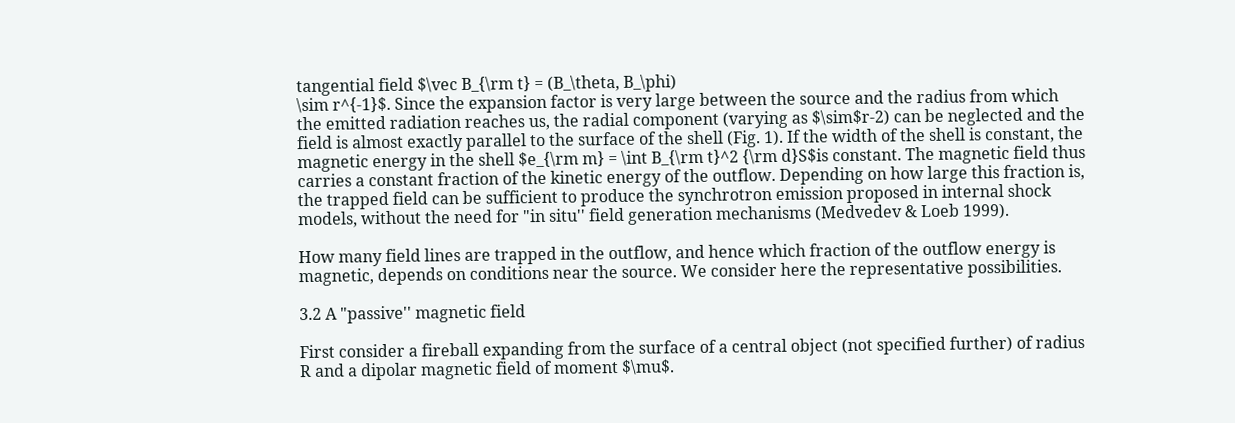tangential field $\vec B_{\rm t} = (B_\theta, B_\phi)
\sim r^{-1}$. Since the expansion factor is very large between the source and the radius from which the emitted radiation reaches us, the radial component (varying as $\sim$r-2) can be neglected and the field is almost exactly parallel to the surface of the shell (Fig. 1). If the width of the shell is constant, the magnetic energy in the shell $e_{\rm m} = \int B_{\rm t}^2 {\rm d}S$is constant. The magnetic field thus carries a constant fraction of the kinetic energy of the outflow. Depending on how large this fraction is, the trapped field can be sufficient to produce the synchrotron emission proposed in internal shock models, without the need for "in situ'' field generation mechanisms (Medvedev & Loeb 1999).

How many field lines are trapped in the outflow, and hence which fraction of the outflow energy is magnetic, depends on conditions near the source. We consider here the representative possibilities.

3.2 A "passive'' magnetic field

First consider a fireball expanding from the surface of a central object (not specified further) of radius R and a dipolar magnetic field of moment $\mu$.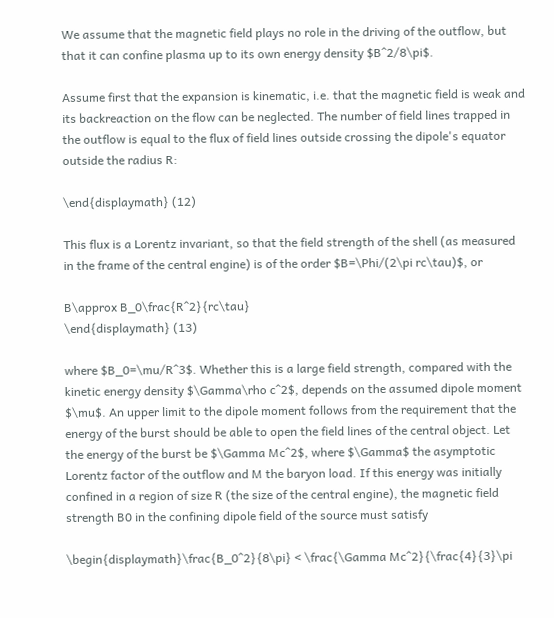We assume that the magnetic field plays no role in the driving of the outflow, but that it can confine plasma up to its own energy density $B^2/8\pi$.

Assume first that the expansion is kinematic, i.e. that the magnetic field is weak and its backreaction on the flow can be neglected. The number of field lines trapped in the outflow is equal to the flux of field lines outside crossing the dipole's equator outside the radius R:

\end{displaymath} (12)

This flux is a Lorentz invariant, so that the field strength of the shell (as measured in the frame of the central engine) is of the order $B=\Phi/(2\pi rc\tau)$, or

B\approx B_0\frac{R^2}{rc\tau}
\end{displaymath} (13)

where $B_0=\mu/R^3$. Whether this is a large field strength, compared with the kinetic energy density $\Gamma\rho c^2$, depends on the assumed dipole moment $\mu$. An upper limit to the dipole moment follows from the requirement that the energy of the burst should be able to open the field lines of the central object. Let the energy of the burst be $\Gamma Mc^2$, where $\Gamma$ the asymptotic Lorentz factor of the outflow and M the baryon load. If this energy was initially confined in a region of size R (the size of the central engine), the magnetic field strength B0 in the confining dipole field of the source must satisfy

\begin{displaymath}\frac{B_0^2}{8\pi} < \frac{\Gamma Mc^2}{\frac{4}{3}\pi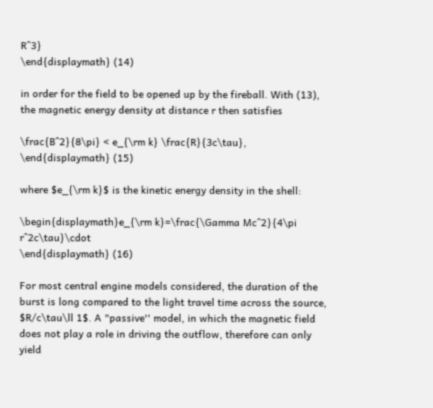R^3}
\end{displaymath} (14)

in order for the field to be opened up by the fireball. With (13), the magnetic energy density at distance r then satisfies

\frac{B^2}{8\pi} < e_{\rm k} \frac{R}{3c\tau},
\end{displaymath} (15)

where $e_{\rm k}$ is the kinetic energy density in the shell:

\begin{displaymath}e_{\rm k}=\frac{\Gamma Mc^2}{4\pi r^2c\tau}\cdot
\end{displaymath} (16)

For most central engine models considered, the duration of the burst is long compared to the light travel time across the source, $R/c\tau\ll 1$. A "passive'' model, in which the magnetic field does not play a role in driving the outflow, therefore can only yield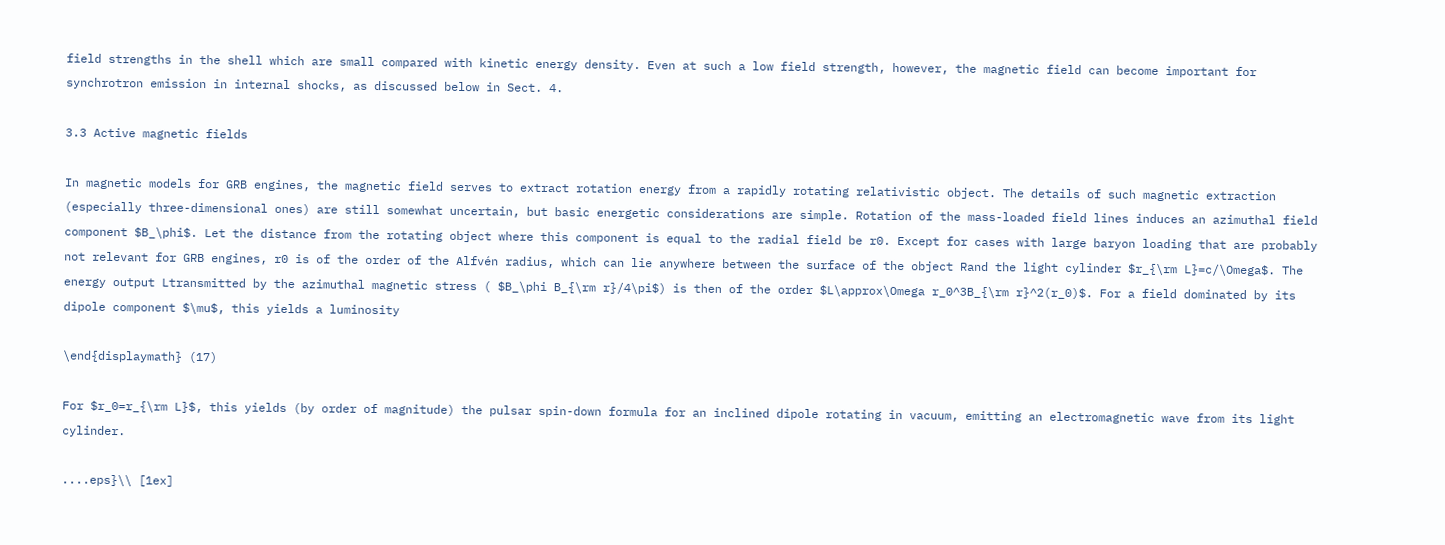field strengths in the shell which are small compared with kinetic energy density. Even at such a low field strength, however, the magnetic field can become important for synchrotron emission in internal shocks, as discussed below in Sect. 4.

3.3 Active magnetic fields

In magnetic models for GRB engines, the magnetic field serves to extract rotation energy from a rapidly rotating relativistic object. The details of such magnetic extraction (especially three-dimensional ones) are still somewhat uncertain, but basic energetic considerations are simple. Rotation of the mass-loaded field lines induces an azimuthal field component $B_\phi$. Let the distance from the rotating object where this component is equal to the radial field be r0. Except for cases with large baryon loading that are probably not relevant for GRB engines, r0 is of the order of the Alfvén radius, which can lie anywhere between the surface of the object Rand the light cylinder $r_{\rm L}=c/\Omega$. The energy output Ltransmitted by the azimuthal magnetic stress ( $B_\phi B_{\rm r}/4\pi$) is then of the order $L\approx\Omega r_0^3B_{\rm r}^2(r_0)$. For a field dominated by its dipole component $\mu$, this yields a luminosity

\end{displaymath} (17)

For $r_0=r_{\rm L}$, this yields (by order of magnitude) the pulsar spin-down formula for an inclined dipole rotating in vacuum, emitting an electromagnetic wave from its light cylinder.

....eps}\\ [1ex]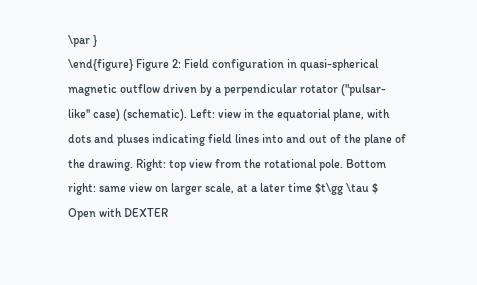\par }
\end{figure} Figure 2: Field configuration in quasi-spherical magnetic outflow driven by a perpendicular rotator ("pulsar-like'' case) (schematic). Left: view in the equatorial plane, with dots and pluses indicating field lines into and out of the plane of the drawing. Right: top view from the rotational pole. Bottom right: same view on larger scale, at a later time $t\gg \tau $
Open with DEXTER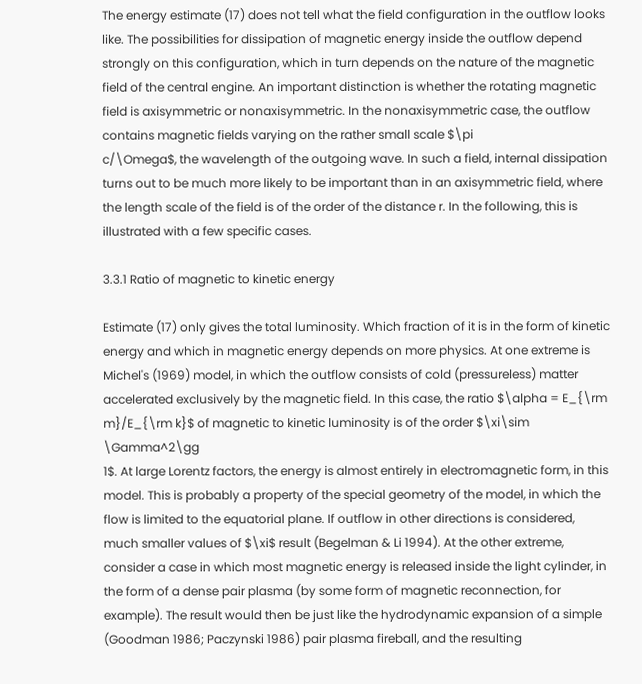The energy estimate (17) does not tell what the field configuration in the outflow looks like. The possibilities for dissipation of magnetic energy inside the outflow depend strongly on this configuration, which in turn depends on the nature of the magnetic field of the central engine. An important distinction is whether the rotating magnetic field is axisymmetric or nonaxisymmetric. In the nonaxisymmetric case, the outflow contains magnetic fields varying on the rather small scale $\pi
c/\Omega$, the wavelength of the outgoing wave. In such a field, internal dissipation turns out to be much more likely to be important than in an axisymmetric field, where the length scale of the field is of the order of the distance r. In the following, this is illustrated with a few specific cases.

3.3.1 Ratio of magnetic to kinetic energy

Estimate (17) only gives the total luminosity. Which fraction of it is in the form of kinetic energy and which in magnetic energy depends on more physics. At one extreme is Michel's (1969) model, in which the outflow consists of cold (pressureless) matter accelerated exclusively by the magnetic field. In this case, the ratio $\alpha = E_{\rm m}/E_{\rm k}$ of magnetic to kinetic luminosity is of the order $\xi\sim \Gamma^2\gg
1$. At large Lorentz factors, the energy is almost entirely in electromagnetic form, in this model. This is probably a property of the special geometry of the model, in which the flow is limited to the equatorial plane. If outflow in other directions is considered, much smaller values of $\xi$ result (Begelman & Li 1994). At the other extreme, consider a case in which most magnetic energy is released inside the light cylinder, in the form of a dense pair plasma (by some form of magnetic reconnection, for example). The result would then be just like the hydrodynamic expansion of a simple (Goodman 1986; Paczynski 1986) pair plasma fireball, and the resulting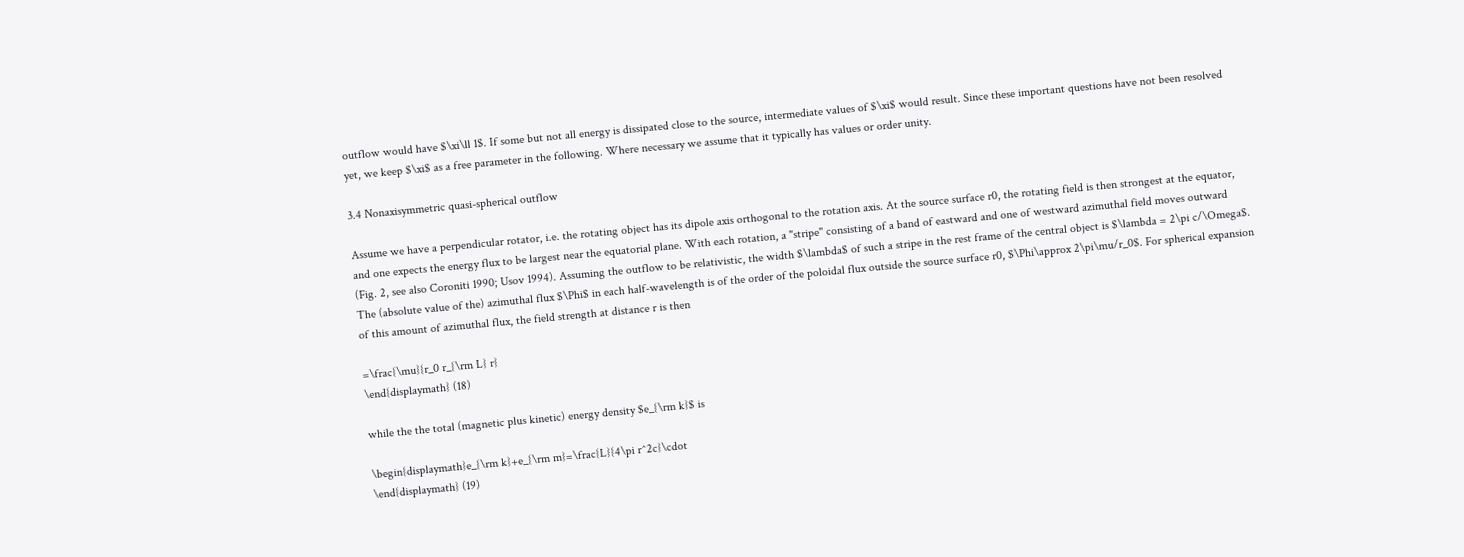outflow would have $\xi\ll 1$. If some but not all energy is dissipated close to the source, intermediate values of $\xi$ would result. Since these important questions have not been resolved yet, we keep $\xi$ as a free parameter in the following. Where necessary we assume that it typically has values or order unity.

3.4 Nonaxisymmetric quasi-spherical outflow

Assume we have a perpendicular rotator, i.e. the rotating object has its dipole axis orthogonal to the rotation axis. At the source surface r0, the rotating field is then strongest at the equator, and one expects the energy flux to be largest near the equatorial plane. With each rotation, a "stripe'' consisting of a band of eastward and one of westward azimuthal field moves outward (Fig. 2, see also Coroniti 1990; Usov 1994). Assuming the outflow to be relativistic, the width $\lambda$ of such a stripe in the rest frame of the central object is $\lambda = 2\pi c/\Omega$. The (absolute value of the) azimuthal flux $\Phi$ in each half-wavelength is of the order of the poloidal flux outside the source surface r0, $\Phi\approx 2\pi\mu/r_0$. For spherical expansion of this amount of azimuthal flux, the field strength at distance r is then

=\frac{\mu}{r_0 r_{\rm L} r}
\end{displaymath} (18)

while the the total (magnetic plus kinetic) energy density $e_{\rm k}$ is

\begin{displaymath}e_{\rm k}+e_{\rm m}=\frac{L}{4\pi r^2c}\cdot
\end{displaymath} (19)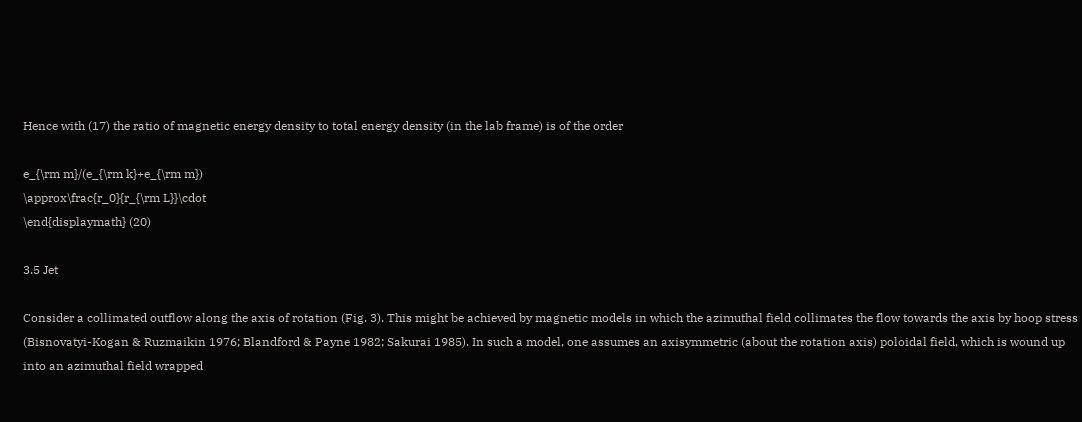Hence with (17) the ratio of magnetic energy density to total energy density (in the lab frame) is of the order

e_{\rm m}/(e_{\rm k}+e_{\rm m})
\approx\frac{r_0}{r_{\rm L}}\cdot
\end{displaymath} (20)

3.5 Jet

Consider a collimated outflow along the axis of rotation (Fig. 3). This might be achieved by magnetic models in which the azimuthal field collimates the flow towards the axis by hoop stress (Bisnovatyi-Kogan & Ruzmaikin 1976; Blandford & Payne 1982; Sakurai 1985). In such a model, one assumes an axisymmetric (about the rotation axis) poloidal field, which is wound up into an azimuthal field wrapped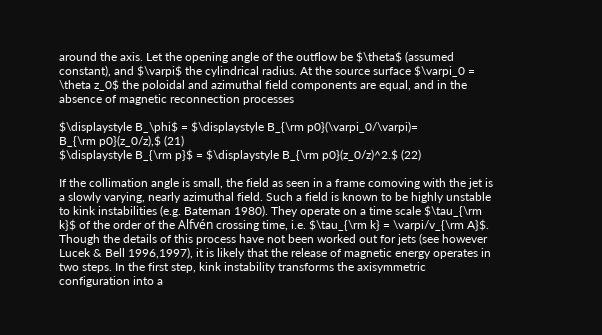around the axis. Let the opening angle of the outflow be $\theta$ (assumed constant), and $\varpi$ the cylindrical radius. At the source surface $\varpi_0 = \theta z_0$ the poloidal and azimuthal field components are equal, and in the absence of magnetic reconnection processes

$\displaystyle B_\phi$ = $\displaystyle B_{\rm p0}(\varpi_0/\varpi)=
B_{\rm p0}(z_0/z),$ (21)
$\displaystyle B_{\rm p}$ = $\displaystyle B_{\rm p0}(z_0/z)^2.$ (22)

If the collimation angle is small, the field as seen in a frame comoving with the jet is a slowly varying, nearly azimuthal field. Such a field is known to be highly unstable to kink instabilities (e.g. Bateman 1980). They operate on a time scale $\tau_{\rm k}$ of the order of the Alfvén crossing time, i.e. $\tau_{\rm k} = \varpi/v_{\rm A}$. Though the details of this process have not been worked out for jets (see however Lucek & Bell 1996,1997), it is likely that the release of magnetic energy operates in two steps. In the first step, kink instability transforms the axisymmetric configuration into a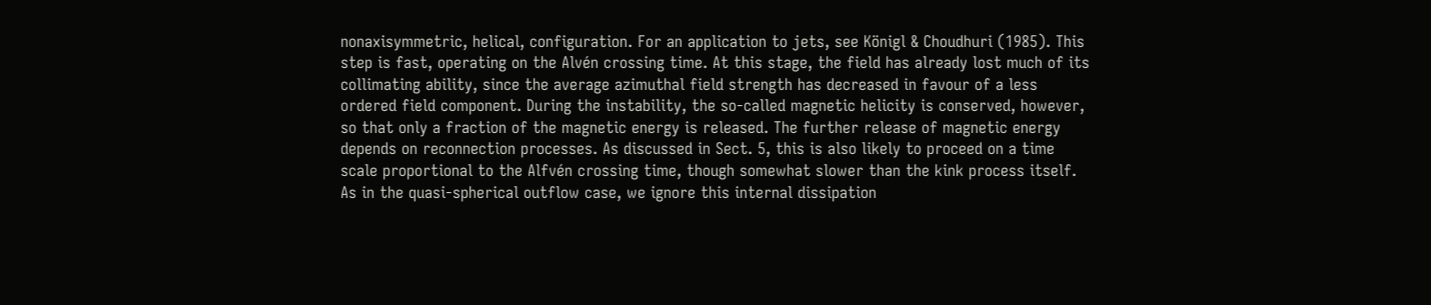nonaxisymmetric, helical, configuration. For an application to jets, see Königl & Choudhuri (1985). This step is fast, operating on the Alvén crossing time. At this stage, the field has already lost much of its collimating ability, since the average azimuthal field strength has decreased in favour of a less ordered field component. During the instability, the so-called magnetic helicity is conserved, however, so that only a fraction of the magnetic energy is released. The further release of magnetic energy depends on reconnection processes. As discussed in Sect. 5, this is also likely to proceed on a time scale proportional to the Alfvén crossing time, though somewhat slower than the kink process itself. As in the quasi-spherical outflow case, we ignore this internal dissipation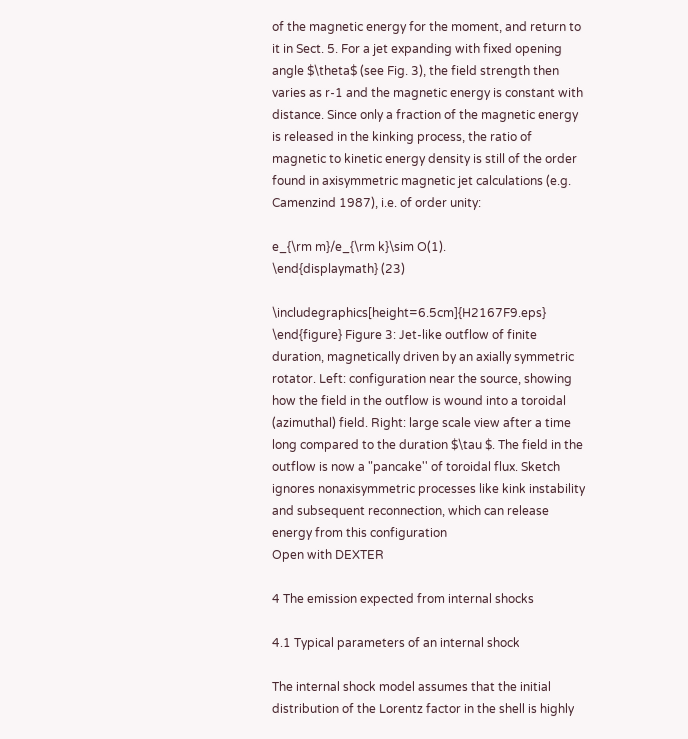of the magnetic energy for the moment, and return to it in Sect. 5. For a jet expanding with fixed opening angle $\theta$ (see Fig. 3), the field strength then varies as r-1 and the magnetic energy is constant with distance. Since only a fraction of the magnetic energy is released in the kinking process, the ratio of magnetic to kinetic energy density is still of the order found in axisymmetric magnetic jet calculations (e.g. Camenzind 1987), i.e. of order unity:

e_{\rm m}/e_{\rm k}\sim O(1).
\end{displaymath} (23)

\includegraphics[height=6.5cm]{H2167F9.eps} \end{figure} Figure 3: Jet-like outflow of finite duration, magnetically driven by an axially symmetric rotator. Left: configuration near the source, showing how the field in the outflow is wound into a toroidal (azimuthal) field. Right: large scale view after a time long compared to the duration $\tau $. The field in the outflow is now a "pancake'' of toroidal flux. Sketch ignores nonaxisymmetric processes like kink instability and subsequent reconnection, which can release energy from this configuration
Open with DEXTER

4 The emission expected from internal shocks

4.1 Typical parameters of an internal shock

The internal shock model assumes that the initial distribution of the Lorentz factor in the shell is highly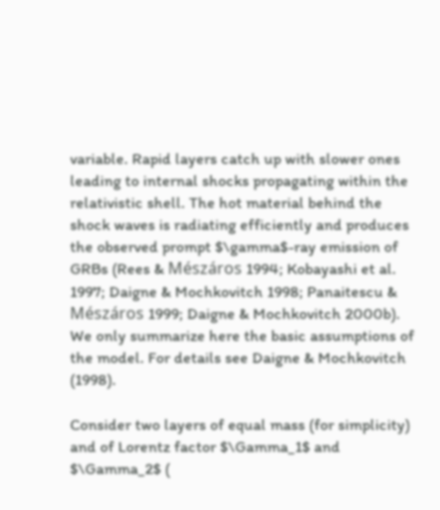variable. Rapid layers catch up with slower ones leading to internal shocks propagating within the relativistic shell. The hot material behind the shock waves is radiating efficiently and produces the observed prompt $\gamma$-ray emission of GRBs (Rees & Mészáros 1994; Kobayashi et al. 1997; Daigne & Mochkovitch 1998; Panaitescu & Mészáros 1999; Daigne & Mochkovitch 2000b). We only summarize here the basic assumptions of the model. For details see Daigne & Mochkovitch (1998).

Consider two layers of equal mass (for simplicity) and of Lorentz factor $\Gamma_1$ and $\Gamma_2$ (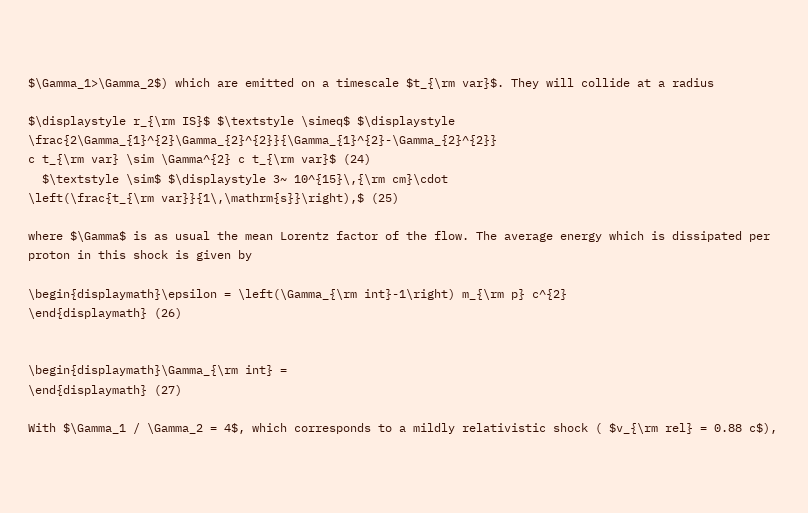$\Gamma_1>\Gamma_2$) which are emitted on a timescale $t_{\rm var}$. They will collide at a radius

$\displaystyle r_{\rm IS}$ $\textstyle \simeq$ $\displaystyle \frac{2\Gamma_{1}^{2}\Gamma_{2}^{2}}{\Gamma_{1}^{2}-\Gamma_{2}^{2}}
c t_{\rm var} \sim \Gamma^{2} c t_{\rm var}$ (24)
  $\textstyle \sim$ $\displaystyle 3~ 10^{15}\,{\rm cm}\cdot
\left(\frac{t_{\rm var}}{1\,\mathrm{s}}\right),$ (25)

where $\Gamma$ is as usual the mean Lorentz factor of the flow. The average energy which is dissipated per proton in this shock is given by

\begin{displaymath}\epsilon = \left(\Gamma_{\rm int}-1\right) m_{\rm p} c^{2}
\end{displaymath} (26)


\begin{displaymath}\Gamma_{\rm int} =
\end{displaymath} (27)

With $\Gamma_1 / \Gamma_2 = 4$, which corresponds to a mildly relativistic shock ( $v_{\rm rel} = 0.88 c$),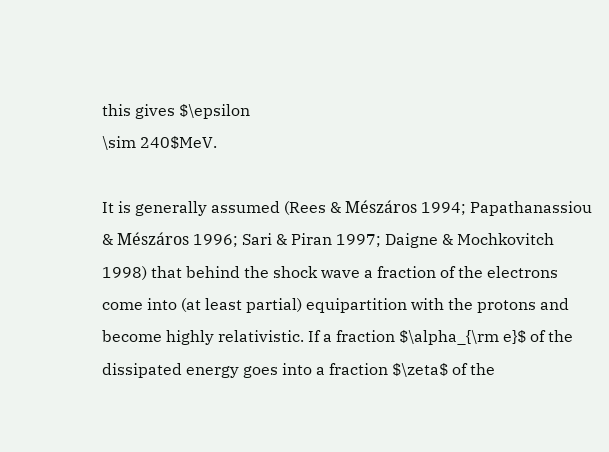this gives $\epsilon
\sim 240$MeV.

It is generally assumed (Rees & Mészáros 1994; Papathanassiou & Mészáros 1996; Sari & Piran 1997; Daigne & Mochkovitch 1998) that behind the shock wave a fraction of the electrons come into (at least partial) equipartition with the protons and become highly relativistic. If a fraction $\alpha_{\rm e}$ of the dissipated energy goes into a fraction $\zeta$ of the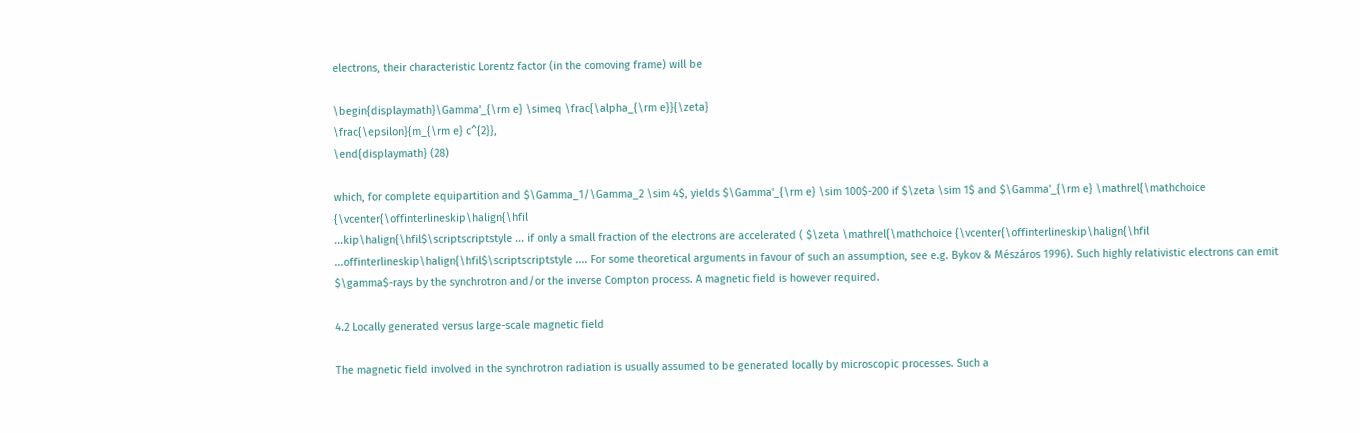electrons, their characteristic Lorentz factor (in the comoving frame) will be

\begin{displaymath}\Gamma'_{\rm e} \simeq \frac{\alpha_{\rm e}}{\zeta}
\frac{\epsilon}{m_{\rm e} c^{2}},
\end{displaymath} (28)

which, for complete equipartition and $\Gamma_1/\Gamma_2 \sim 4$, yields $\Gamma'_{\rm e} \sim 100$-200 if $\zeta \sim 1$ and $\Gamma'_{\rm e} \mathrel{\mathchoice {\vcenter{\offinterlineskip\halign{\hfil
...kip\halign{\hfil$\scriptscriptstyle ... if only a small fraction of the electrons are accelerated ( $\zeta \mathrel{\mathchoice {\vcenter{\offinterlineskip\halign{\hfil
...offinterlineskip\halign{\hfil$\scriptscriptstyle .... For some theoretical arguments in favour of such an assumption, see e.g. Bykov & Mészáros 1996). Such highly relativistic electrons can emit $\gamma$-rays by the synchrotron and/or the inverse Compton process. A magnetic field is however required.

4.2 Locally generated versus large-scale magnetic field

The magnetic field involved in the synchrotron radiation is usually assumed to be generated locally by microscopic processes. Such a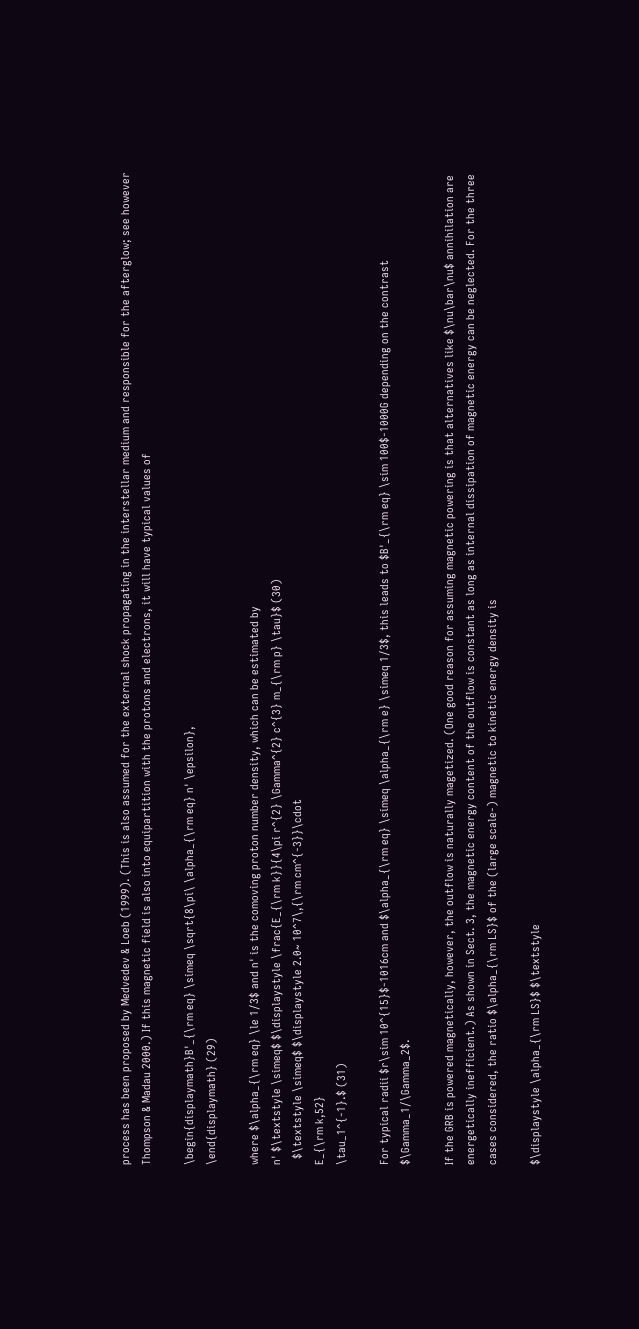process has been proposed by Medvedev & Loeb (1999). (This is also assumed for the external shock propagating in the interstellar medium and responsible for the afterglow; see however Thompson & Madau 2000.) If this magnetic field is also into equipartition with the protons and electrons, it will have typical values of

\begin{displaymath}B'_{\rm eq} \simeq \sqrt{8\pi\ \alpha_{\rm eq} n' \epsilon},
\end{displaymath} (29)

where $\alpha_{\rm eq} \le 1/3$ and n' is the comoving proton number density, which can be estimated by
n' $\textstyle \simeq$ $\displaystyle \frac{E_{\rm k}}{4\pi r^{2} \Gamma^{2} c^{3} m_{\rm p} \tau}$ (30)
  $\textstyle \simeq$ $\displaystyle 2.0~ 10^7\,{\rm cm^{-3}}\cdot
E_{\rm k,52}
\tau_1^{-1}.$ (31)

For typical radii $r\sim 10^{15}$-1016cm and $\alpha_{\rm eq} \simeq \alpha_{\rm e} \simeq 1/3$, this leads to $B'_{\rm eq} \sim 100$-1000G depending on the contrast $\Gamma_1/\Gamma_2$.

If the GRB is powered magnetically, however, the outflow is naturally magetized. (One good reason for assuming magnetic powering is that alternatives like $\nu\bar\nu$ annihilation are energetically inefficient.) As shown in Sect. 3, the magnetic energy content of the outflow is constant as long as internal dissipation of magnetic energy can be neglected. For the three cases considered, the ratio $\alpha_{\rm LS}$ of the (large scale-) magnetic to kinetic energy density is

$\displaystyle \alpha_{\rm LS}$ $\textstyle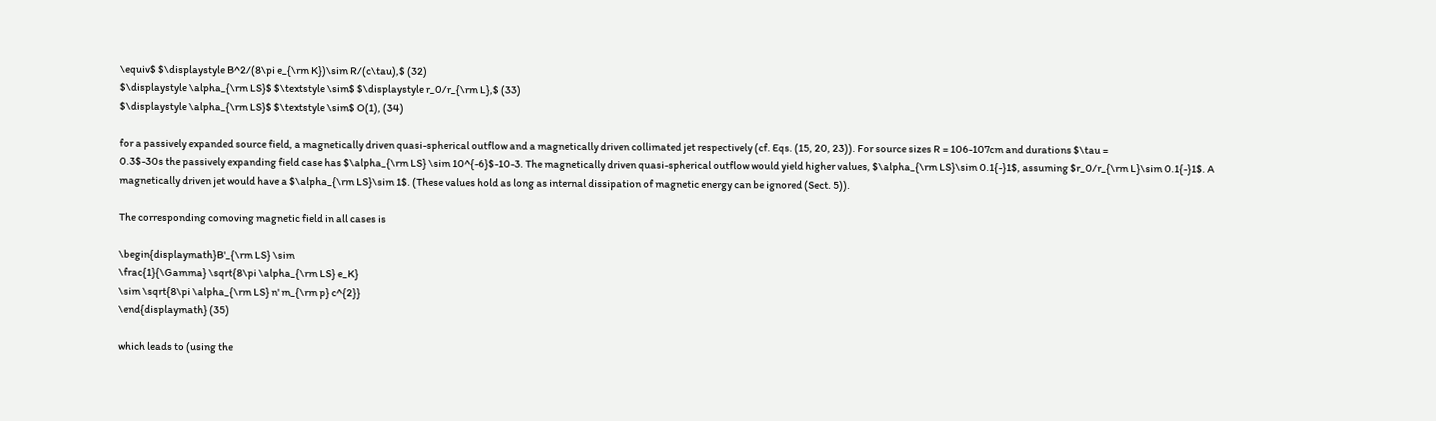\equiv$ $\displaystyle B^2/(8\pi e_{\rm K})\sim R/(c\tau),$ (32)
$\displaystyle \alpha_{\rm LS}$ $\textstyle \sim$ $\displaystyle r_0/r_{\rm L},$ (33)
$\displaystyle \alpha_{\rm LS}$ $\textstyle \sim$ O(1), (34)

for a passively expanded source field, a magnetically driven quasi-spherical outflow and a magnetically driven collimated jet respectively (cf. Eqs. (15, 20, 23)). For source sizes R = 106-107cm and durations $\tau =
0.3$-30s the passively expanding field case has $\alpha_{\rm LS} \sim 10^{-6}$-10-3. The magnetically driven quasi-spherical outflow would yield higher values, $\alpha_{\rm LS}\sim 0.1{-}1$, assuming $r_0/r_{\rm L}\sim 0.1{-}1$. A magnetically driven jet would have a $\alpha_{\rm LS}\sim 1$. (These values hold as long as internal dissipation of magnetic energy can be ignored (Sect. 5)).

The corresponding comoving magnetic field in all cases is

\begin{displaymath}B'_{\rm LS} \sim
\frac{1}{\Gamma} \sqrt{8\pi \alpha_{\rm LS} e_K}
\sim \sqrt{8\pi \alpha_{\rm LS} n' m_{\rm p} c^{2}}
\end{displaymath} (35)

which leads to (using the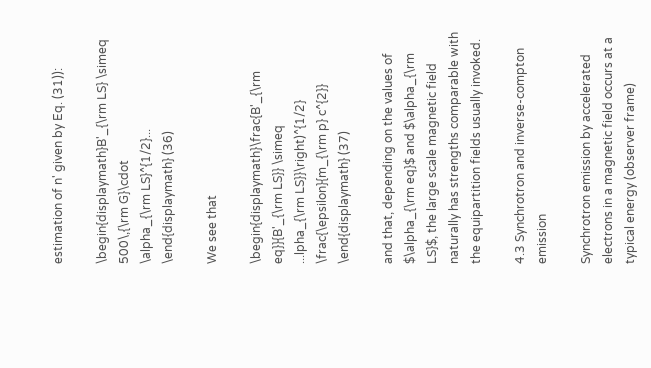estimation of n' given by Eq. (31)):

\begin{displaymath}B'_{\rm LS} \simeq
500\,{\rm G}\cdot
\alpha_{\rm LS}^{1/2}...
\end{displaymath} (36)

We see that

\begin{displaymath}\frac{B'_{\rm eq}}{B'_{\rm LS}} \simeq
...lpha_{\rm LS}}\right)^{1/2}
\frac{\epsilon}{m_{\rm p} c^{2}}
\end{displaymath} (37)

and that, depending on the values of $\alpha_{\rm eq}$ and $\alpha_{\rm LS}$, the large scale magnetic field naturally has strengths comparable with the equipartition fields usually invoked.

4.3 Synchrotron and inverse-compton emission

Synchrotron emission by accelerated electrons in a magnetic field occurs at a typical energy (observer frame)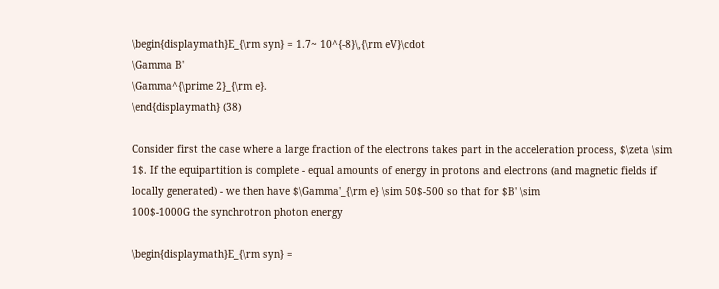\begin{displaymath}E_{\rm syn} = 1.7~ 10^{-8}\,{\rm eV}\cdot
\Gamma B'
\Gamma^{\prime 2}_{\rm e}.
\end{displaymath} (38)

Consider first the case where a large fraction of the electrons takes part in the acceleration process, $\zeta \sim 1$. If the equipartition is complete - equal amounts of energy in protons and electrons (and magnetic fields if locally generated) - we then have $\Gamma'_{\rm e} \sim 50$-500 so that for $B' \sim
100$-1000G the synchrotron photon energy

\begin{displaymath}E_{\rm syn} =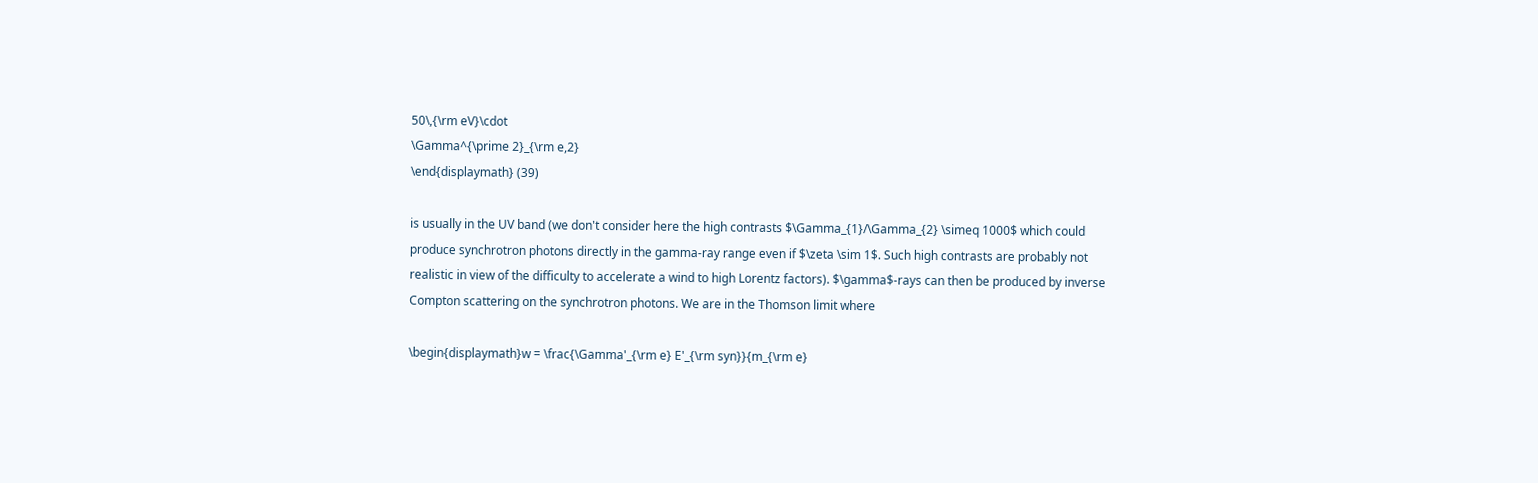50\,{\rm eV}\cdot
\Gamma^{\prime 2}_{\rm e,2}
\end{displaymath} (39)

is usually in the UV band (we don't consider here the high contrasts $\Gamma_{1}/\Gamma_{2} \simeq 1000$ which could produce synchrotron photons directly in the gamma-ray range even if $\zeta \sim 1$. Such high contrasts are probably not realistic in view of the difficulty to accelerate a wind to high Lorentz factors). $\gamma$-rays can then be produced by inverse Compton scattering on the synchrotron photons. We are in the Thomson limit where

\begin{displaymath}w = \frac{\Gamma'_{\rm e} E'_{\rm syn}}{m_{\rm e}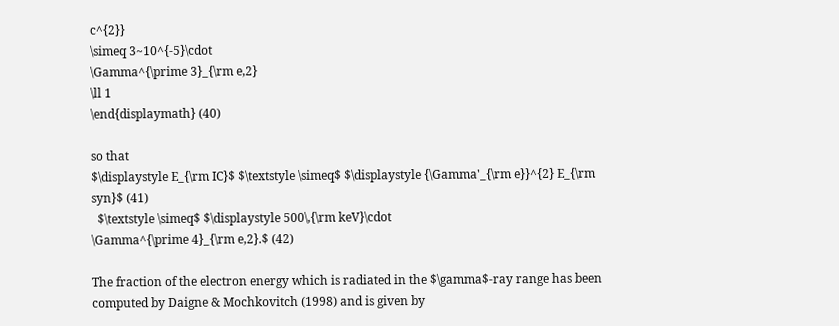c^{2}}
\simeq 3~10^{-5}\cdot
\Gamma^{\prime 3}_{\rm e,2}
\ll 1
\end{displaymath} (40)

so that
$\displaystyle E_{\rm IC}$ $\textstyle \simeq$ $\displaystyle {\Gamma'_{\rm e}}^{2} E_{\rm syn}$ (41)
  $\textstyle \simeq$ $\displaystyle 500\,{\rm keV}\cdot
\Gamma^{\prime 4}_{\rm e,2}.$ (42)

The fraction of the electron energy which is radiated in the $\gamma$-ray range has been computed by Daigne & Mochkovitch (1998) and is given by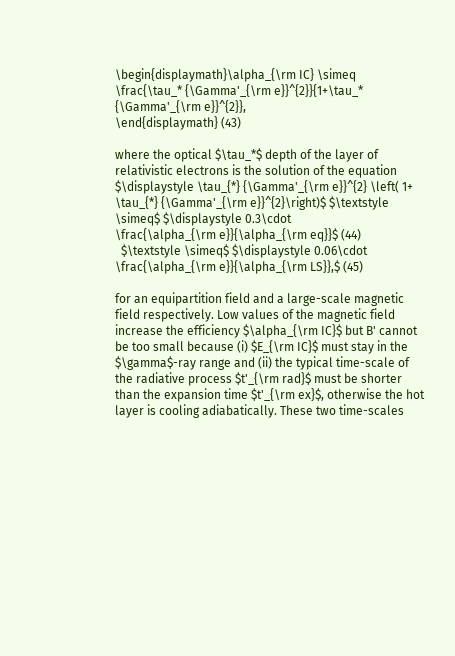\begin{displaymath}\alpha_{\rm IC} \simeq
\frac{\tau_* {\Gamma'_{\rm e}}^{2}}{1+\tau_* {\Gamma'_{\rm e}}^{2}},
\end{displaymath} (43)

where the optical $\tau_*$ depth of the layer of relativistic electrons is the solution of the equation
$\displaystyle \tau_{*} {\Gamma'_{\rm e}}^{2} \left( 1+ \tau_{*} {\Gamma'_{\rm e}}^{2}\right)$ $\textstyle \simeq$ $\displaystyle 0.3\cdot
\frac{\alpha_{\rm e}}{\alpha_{\rm eq}}$ (44)
  $\textstyle \simeq$ $\displaystyle 0.06\cdot
\frac{\alpha_{\rm e}}{\alpha_{\rm LS}},$ (45)

for an equipartition field and a large-scale magnetic field respectively. Low values of the magnetic field increase the efficiency $\alpha_{\rm IC}$ but B' cannot be too small because (i) $E_{\rm IC}$ must stay in the $\gamma$-ray range and (ii) the typical time-scale of the radiative process $t'_{\rm rad}$ must be shorter than the expansion time $t'_{\rm ex}$, otherwise the hot layer is cooling adiabatically. These two time-scales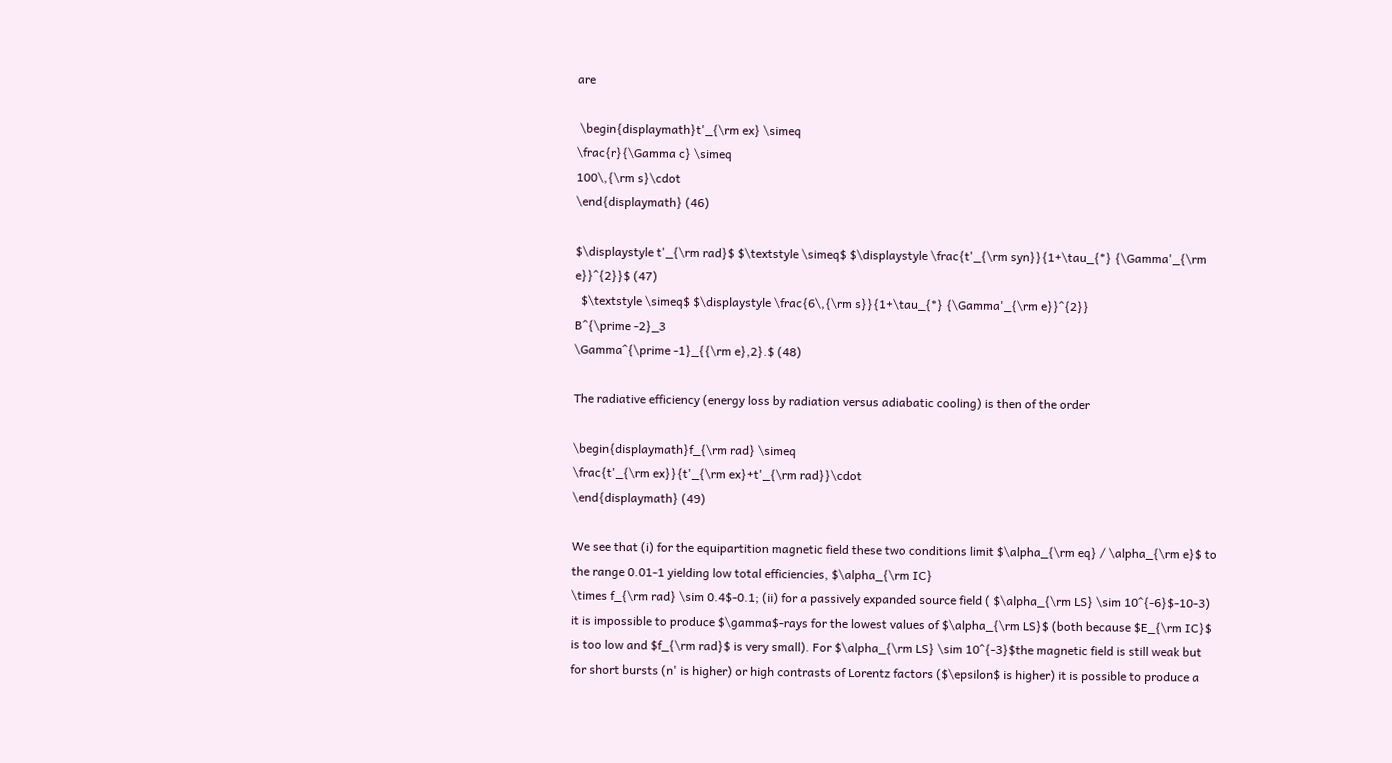are

 \begin{displaymath}t'_{\rm ex} \simeq
\frac{r}{\Gamma c} \simeq
100\,{\rm s}\cdot
\end{displaymath} (46)

$\displaystyle t'_{\rm rad}$ $\textstyle \simeq$ $\displaystyle \frac{t'_{\rm syn}}{1+\tau_{*} {\Gamma'_{\rm e}}^{2}}$ (47)
  $\textstyle \simeq$ $\displaystyle \frac{6\,{\rm s}}{1+\tau_{*} {\Gamma'_{\rm e}}^{2}}
B^{\prime -2}_3
\Gamma^{\prime -1}_{{\rm e},2}.$ (48)

The radiative efficiency (energy loss by radiation versus adiabatic cooling) is then of the order

\begin{displaymath}f_{\rm rad} \simeq
\frac{t'_{\rm ex}}{t'_{\rm ex}+t'_{\rm rad}}\cdot
\end{displaymath} (49)

We see that (i) for the equipartition magnetic field these two conditions limit $\alpha_{\rm eq} / \alpha_{\rm e}$ to the range 0.01-1 yielding low total efficiencies, $\alpha_{\rm IC}
\times f_{\rm rad} \sim 0.4$-0.1; (ii) for a passively expanded source field ( $\alpha_{\rm LS} \sim 10^{-6}$-10-3) it is impossible to produce $\gamma$-rays for the lowest values of $\alpha_{\rm LS}$ (both because $E_{\rm IC}$ is too low and $f_{\rm rad}$ is very small). For $\alpha_{\rm LS} \sim 10^{-3}$the magnetic field is still weak but for short bursts (n' is higher) or high contrasts of Lorentz factors ($\epsilon$ is higher) it is possible to produce a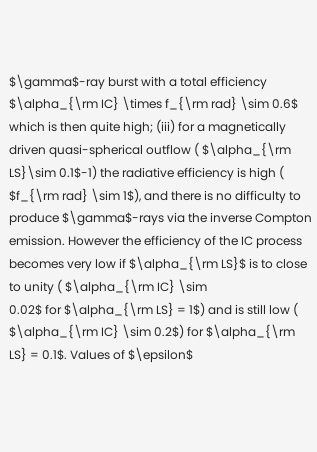$\gamma$-ray burst with a total efficiency $\alpha_{\rm IC} \times f_{\rm rad} \sim 0.6$ which is then quite high; (iii) for a magnetically driven quasi-spherical outflow ( $\alpha_{\rm LS}\sim 0.1$-1) the radiative efficiency is high ( $f_{\rm rad} \sim 1$), and there is no difficulty to produce $\gamma$-rays via the inverse Compton emission. However the efficiency of the IC process becomes very low if $\alpha_{\rm LS}$ is to close to unity ( $\alpha_{\rm IC} \sim
0.02$ for $\alpha_{\rm LS} = 1$) and is still low ( $\alpha_{\rm IC} \sim 0.2$) for $\alpha_{\rm LS} = 0.1$. Values of $\epsilon$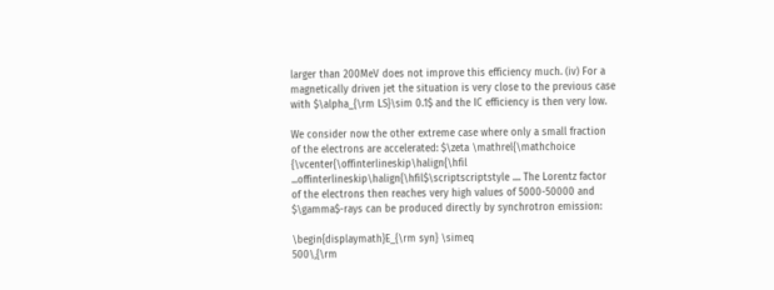larger than 200MeV does not improve this efficiency much. (iv) For a magnetically driven jet the situation is very close to the previous case with $\alpha_{\rm LS}\sim 0.1$ and the IC efficiency is then very low.

We consider now the other extreme case where only a small fraction of the electrons are accelerated: $\zeta \mathrel{\mathchoice {\vcenter{\offinterlineskip\halign{\hfil
...offinterlineskip\halign{\hfil$\scriptscriptstyle .... The Lorentz factor of the electrons then reaches very high values of 5000-50000 and $\gamma$-rays can be produced directly by synchrotron emission:

\begin{displaymath}E_{\rm syn} \simeq
500\,{\rm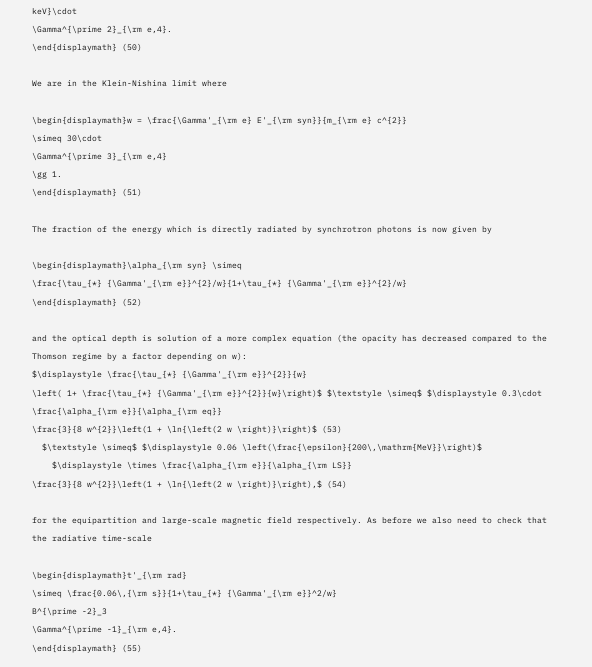keV}\cdot
\Gamma^{\prime 2}_{\rm e,4}.
\end{displaymath} (50)

We are in the Klein-Nishina limit where

\begin{displaymath}w = \frac{\Gamma'_{\rm e} E'_{\rm syn}}{m_{\rm e} c^{2}}
\simeq 30\cdot
\Gamma^{\prime 3}_{\rm e,4}
\gg 1.
\end{displaymath} (51)

The fraction of the energy which is directly radiated by synchrotron photons is now given by

\begin{displaymath}\alpha_{\rm syn} \simeq
\frac{\tau_{*} {\Gamma'_{\rm e}}^{2}/w}{1+\tau_{*} {\Gamma'_{\rm e}}^{2}/w}
\end{displaymath} (52)

and the optical depth is solution of a more complex equation (the opacity has decreased compared to the Thomson regime by a factor depending on w):
$\displaystyle \frac{\tau_{*} {\Gamma'_{\rm e}}^{2}}{w}
\left( 1+ \frac{\tau_{*} {\Gamma'_{\rm e}}^{2}}{w}\right)$ $\textstyle \simeq$ $\displaystyle 0.3\cdot \frac{\alpha_{\rm e}}{\alpha_{\rm eq}}
\frac{3}{8 w^{2}}\left(1 + \ln{\left(2 w \right)}\right)$ (53)
  $\textstyle \simeq$ $\displaystyle 0.06 \left(\frac{\epsilon}{200\,\mathrm{MeV}}\right)$
    $\displaystyle \times \frac{\alpha_{\rm e}}{\alpha_{\rm LS}}
\frac{3}{8 w^{2}}\left(1 + \ln{\left(2 w \right)}\right),$ (54)

for the equipartition and large-scale magnetic field respectively. As before we also need to check that the radiative time-scale

\begin{displaymath}t'_{\rm rad}
\simeq \frac{0.06\,{\rm s}}{1+\tau_{*} {\Gamma'_{\rm e}}^2/w}
B^{\prime -2}_3
\Gamma^{\prime -1}_{\rm e,4}.
\end{displaymath} (55)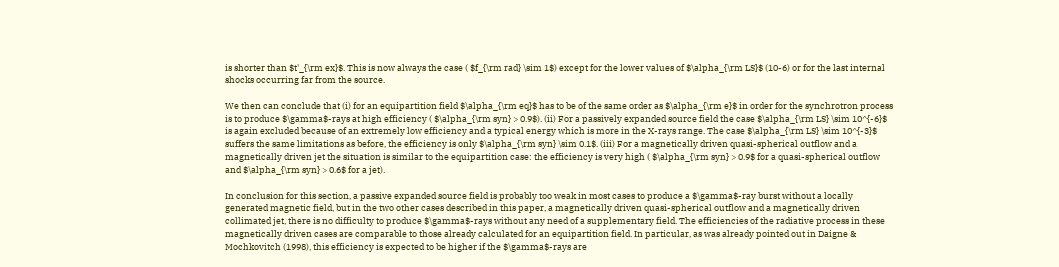is shorter than $t'_{\rm ex}$. This is now always the case ( $f_{\rm rad} \sim 1$) except for the lower values of $\alpha_{\rm LS}$ (10-6) or for the last internal shocks occurring far from the source.

We then can conclude that (i) for an equipartition field $\alpha_{\rm eq}$ has to be of the same order as $\alpha_{\rm e}$ in order for the synchrotron process is to produce $\gamma$-rays at high efficiency ( $\alpha_{\rm syn} > 0.9$). (ii) For a passively expanded source field the case $\alpha_{\rm LS} \sim 10^{-6}$ is again excluded because of an extremely low efficiency and a typical energy which is more in the X-rays range. The case $\alpha_{\rm LS} \sim 10^{-3}$ suffers the same limitations as before, the efficiency is only $\alpha_{\rm syn} \sim 0.1$. (iii) For a magnetically driven quasi-spherical outflow and a magnetically driven jet the situation is similar to the equipartition case: the efficiency is very high ( $\alpha_{\rm syn} > 0.9$ for a quasi-spherical outflow and $\alpha_{\rm syn} > 0.6$ for a jet).

In conclusion for this section, a passive expanded source field is probably too weak in most cases to produce a $\gamma$-ray burst without a locally generated magnetic field, but in the two other cases described in this paper, a magnetically driven quasi-spherical outflow and a magnetically driven collimated jet, there is no difficulty to produce $\gamma$-rays without any need of a supplementary field. The efficiencies of the radiative process in these magnetically driven cases are comparable to those already calculated for an equipartition field. In particular, as was already pointed out in Daigne & Mochkovitch (1998), this efficiency is expected to be higher if the $\gamma$-rays are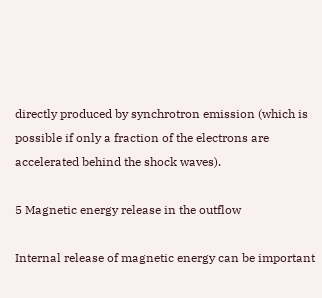directly produced by synchrotron emission (which is possible if only a fraction of the electrons are accelerated behind the shock waves).

5 Magnetic energy release in the outflow

Internal release of magnetic energy can be important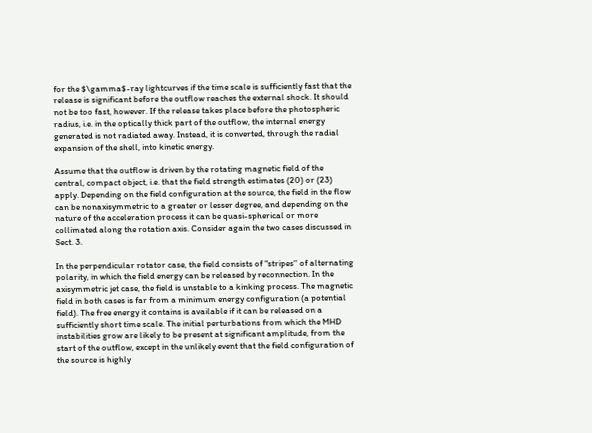for the $\gamma$-ray lightcurves if the time scale is sufficiently fast that the release is significant before the outflow reaches the external shock. It should not be too fast, however. If the release takes place before the photospheric radius, i.e. in the optically thick part of the outflow, the internal energy generated is not radiated away. Instead, it is converted, through the radial expansion of the shell, into kinetic energy.

Assume that the outflow is driven by the rotating magnetic field of the central, compact object, i.e. that the field strength estimates (20) or (23) apply. Depending on the field configuration at the source, the field in the flow can be nonaxisymmetric to a greater or lesser degree, and depending on the nature of the acceleration process it can be quasi-spherical or more collimated along the rotation axis. Consider again the two cases discussed in Sect. 3.

In the perpendicular rotator case, the field consists of "stripes'' of alternating polarity, in which the field energy can be released by reconnection. In the axisymmetric jet case, the field is unstable to a kinking process. The magnetic field in both cases is far from a minimum energy configuration (a potential field). The free energy it contains is available if it can be released on a sufficiently short time scale. The initial perturbations from which the MHD instabilities grow are likely to be present at significant amplitude, from the start of the outflow, except in the unlikely event that the field configuration of the source is highly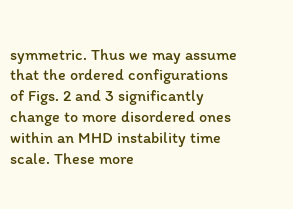symmetric. Thus we may assume that the ordered configurations of Figs. 2 and 3 significantly change to more disordered ones within an MHD instability time scale. These more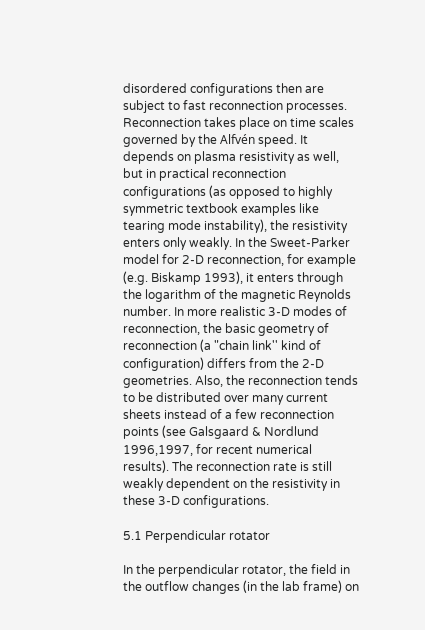disordered configurations then are subject to fast reconnection processes. Reconnection takes place on time scales governed by the Alfvén speed. It depends on plasma resistivity as well, but in practical reconnection configurations (as opposed to highly symmetric textbook examples like tearing mode instability), the resistivity enters only weakly. In the Sweet-Parker model for 2-D reconnection, for example (e.g. Biskamp 1993), it enters through the logarithm of the magnetic Reynolds number. In more realistic 3-D modes of reconnection, the basic geometry of reconnection (a "chain link'' kind of configuration) differs from the 2-D geometries. Also, the reconnection tends to be distributed over many current sheets instead of a few reconnection points (see Galsgaard & Nordlund 1996,1997, for recent numerical results). The reconnection rate is still weakly dependent on the resistivity in these 3-D configurations.

5.1 Perpendicular rotator

In the perpendicular rotator, the field in the outflow changes (in the lab frame) on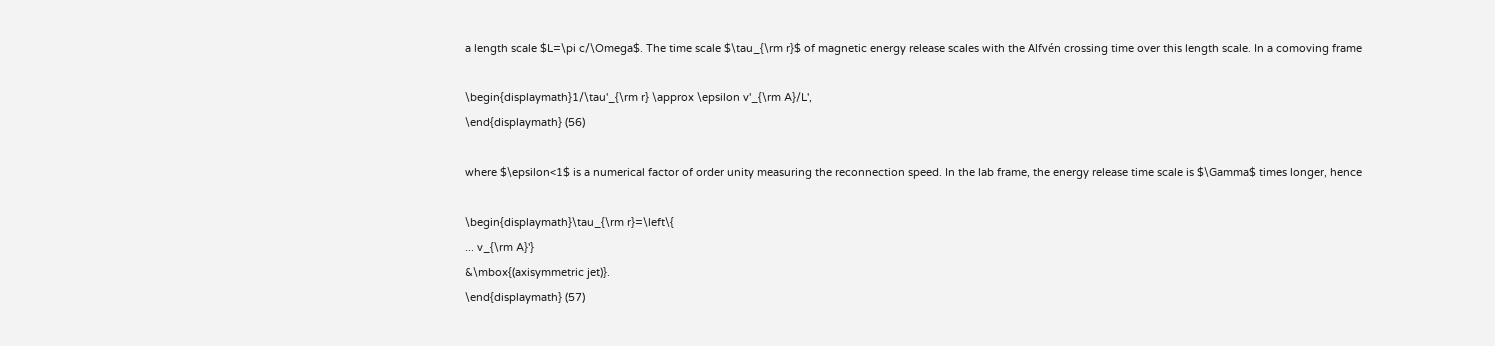a length scale $L=\pi c/\Omega$. The time scale $\tau_{\rm r}$ of magnetic energy release scales with the Alfvén crossing time over this length scale. In a comoving frame

\begin{displaymath}1/\tau'_{\rm r} \approx \epsilon v'_{\rm A}/L',
\end{displaymath} (56)

where $\epsilon<1$ is a numerical factor of order unity measuring the reconnection speed. In the lab frame, the energy release time scale is $\Gamma$ times longer, hence

\begin{displaymath}\tau_{\rm r}=\left\{
... v_{\rm A}'}
&\mbox{(axisymmetric jet)}.
\end{displaymath} (57)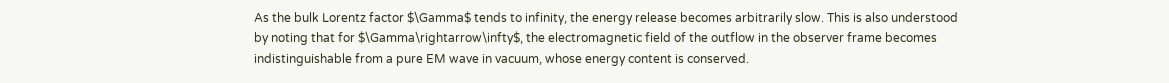As the bulk Lorentz factor $\Gamma$ tends to infinity, the energy release becomes arbitrarily slow. This is also understood by noting that for $\Gamma\rightarrow\infty$, the electromagnetic field of the outflow in the observer frame becomes indistinguishable from a pure EM wave in vacuum, whose energy content is conserved.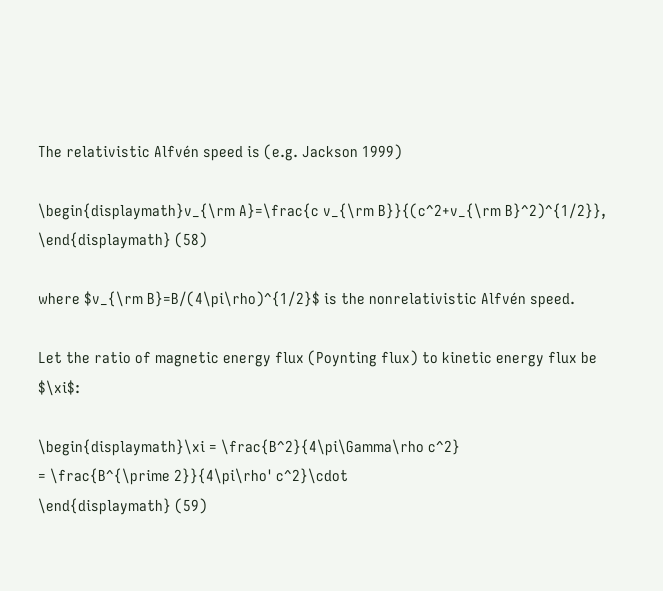The relativistic Alfvén speed is (e.g. Jackson 1999)

\begin{displaymath}v_{\rm A}=\frac{c v_{\rm B}}{(c^2+v_{\rm B}^2)^{1/2}},
\end{displaymath} (58)

where $v_{\rm B}=B/(4\pi\rho)^{1/2}$ is the nonrelativistic Alfvén speed.

Let the ratio of magnetic energy flux (Poynting flux) to kinetic energy flux be $\xi$:

\begin{displaymath}\xi = \frac{B^2}{4\pi\Gamma\rho c^2}
= \frac{B^{\prime 2}}{4\pi\rho' c^2}\cdot
\end{displaymath} (59)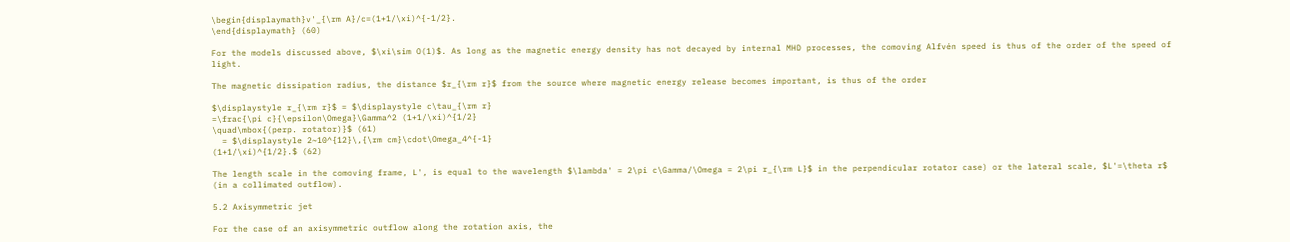\begin{displaymath}v'_{\rm A}/c=(1+1/\xi)^{-1/2}.
\end{displaymath} (60)

For the models discussed above, $\xi\sim O(1)$. As long as the magnetic energy density has not decayed by internal MHD processes, the comoving Alfvén speed is thus of the order of the speed of light.

The magnetic dissipation radius, the distance $r_{\rm r}$ from the source where magnetic energy release becomes important, is thus of the order

$\displaystyle r_{\rm r}$ = $\displaystyle c\tau_{\rm r}
=\frac{\pi c}{\epsilon\Omega}\Gamma^2 (1+1/\xi)^{1/2}
\quad\mbox{(perp. rotator)}$ (61)
  = $\displaystyle 2~10^{12}\,{\rm cm}\cdot\Omega_4^{-1}
(1+1/\xi)^{1/2}.$ (62)

The length scale in the comoving frame, L', is equal to the wavelength $\lambda' = 2\pi c\Gamma/\Omega = 2\pi r_{\rm L}$ in the perpendicular rotator case) or the lateral scale, $L'=\theta r$ (in a collimated outflow).

5.2 Axisymmetric jet

For the case of an axisymmetric outflow along the rotation axis, the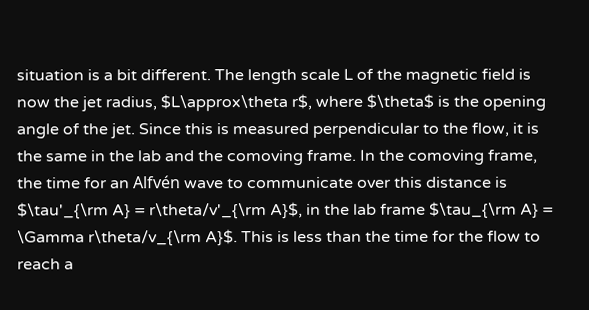situation is a bit different. The length scale L of the magnetic field is now the jet radius, $L\approx\theta r$, where $\theta$ is the opening angle of the jet. Since this is measured perpendicular to the flow, it is the same in the lab and the comoving frame. In the comoving frame, the time for an Alfvén wave to communicate over this distance is $\tau'_{\rm A} = r\theta/v'_{\rm A}$, in the lab frame $\tau_{\rm A} = \Gamma r\theta/v_{\rm A}$. This is less than the time for the flow to reach a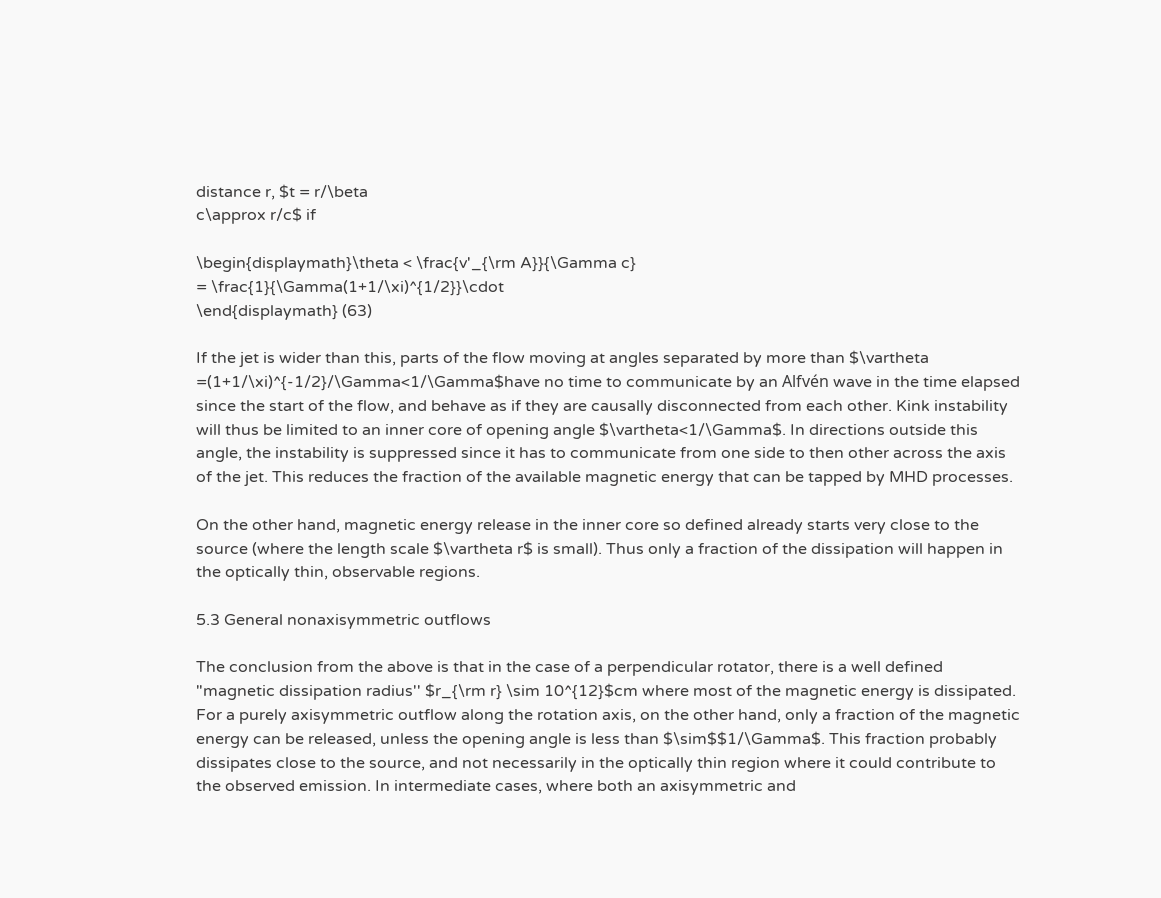distance r, $t = r/\beta
c\approx r/c$ if

\begin{displaymath}\theta < \frac{v'_{\rm A}}{\Gamma c}
= \frac{1}{\Gamma(1+1/\xi)^{1/2}}\cdot
\end{displaymath} (63)

If the jet is wider than this, parts of the flow moving at angles separated by more than $\vartheta =(1+1/\xi)^{-1/2}/\Gamma<1/\Gamma$have no time to communicate by an Alfvén wave in the time elapsed since the start of the flow, and behave as if they are causally disconnected from each other. Kink instability will thus be limited to an inner core of opening angle $\vartheta<1/\Gamma$. In directions outside this angle, the instability is suppressed since it has to communicate from one side to then other across the axis of the jet. This reduces the fraction of the available magnetic energy that can be tapped by MHD processes.

On the other hand, magnetic energy release in the inner core so defined already starts very close to the source (where the length scale $\vartheta r$ is small). Thus only a fraction of the dissipation will happen in the optically thin, observable regions.

5.3 General nonaxisymmetric outflows

The conclusion from the above is that in the case of a perpendicular rotator, there is a well defined "magnetic dissipation radius'' $r_{\rm r} \sim 10^{12}$cm where most of the magnetic energy is dissipated. For a purely axisymmetric outflow along the rotation axis, on the other hand, only a fraction of the magnetic energy can be released, unless the opening angle is less than $\sim$$1/\Gamma$. This fraction probably dissipates close to the source, and not necessarily in the optically thin region where it could contribute to the observed emission. In intermediate cases, where both an axisymmetric and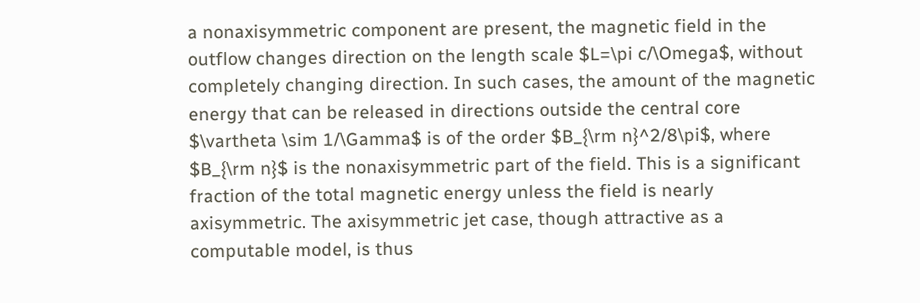a nonaxisymmetric component are present, the magnetic field in the outflow changes direction on the length scale $L=\pi c/\Omega$, without completely changing direction. In such cases, the amount of the magnetic energy that can be released in directions outside the central core $\vartheta \sim 1/\Gamma$ is of the order $B_{\rm n}^2/8\pi$, where $B_{\rm n}$ is the nonaxisymmetric part of the field. This is a significant fraction of the total magnetic energy unless the field is nearly axisymmetric. The axisymmetric jet case, though attractive as a computable model, is thus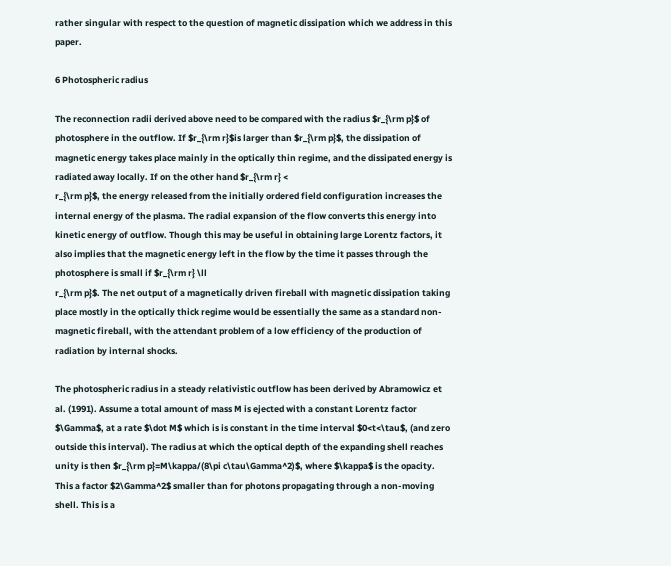rather singular with respect to the question of magnetic dissipation which we address in this paper.

6 Photospheric radius

The reconnection radii derived above need to be compared with the radius $r_{\rm p}$ of photosphere in the outflow. If $r_{\rm r}$is larger than $r_{\rm p}$, the dissipation of magnetic energy takes place mainly in the optically thin regime, and the dissipated energy is radiated away locally. If on the other hand $r_{\rm r} <
r_{\rm p}$, the energy released from the initially ordered field configuration increases the internal energy of the plasma. The radial expansion of the flow converts this energy into kinetic energy of outflow. Though this may be useful in obtaining large Lorentz factors, it also implies that the magnetic energy left in the flow by the time it passes through the photosphere is small if $r_{\rm r} \ll
r_{\rm p}$. The net output of a magnetically driven fireball with magnetic dissipation taking place mostly in the optically thick regime would be essentially the same as a standard non-magnetic fireball, with the attendant problem of a low efficiency of the production of radiation by internal shocks.

The photospheric radius in a steady relativistic outflow has been derived by Abramowicz et al. (1991). Assume a total amount of mass M is ejected with a constant Lorentz factor $\Gamma$, at a rate $\dot M$ which is is constant in the time interval $0<t<\tau$, (and zero outside this interval). The radius at which the optical depth of the expanding shell reaches unity is then $r_{\rm p}=M\kappa/(8\pi c\tau\Gamma^2)$, where $\kappa$ is the opacity. This a factor $2\Gamma^2$ smaller than for photons propagating through a non-moving shell. This is a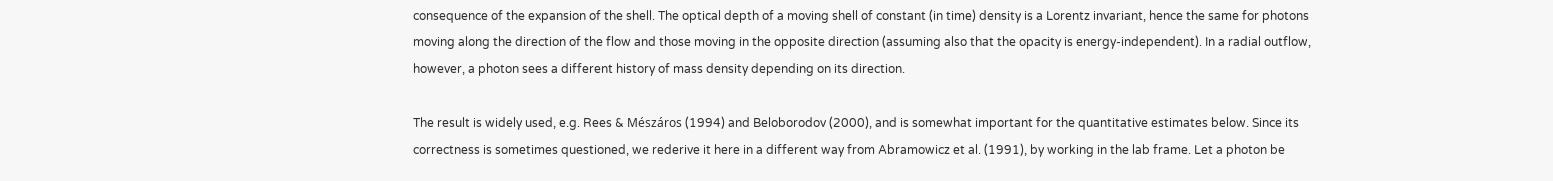consequence of the expansion of the shell. The optical depth of a moving shell of constant (in time) density is a Lorentz invariant, hence the same for photons moving along the direction of the flow and those moving in the opposite direction (assuming also that the opacity is energy-independent). In a radial outflow, however, a photon sees a different history of mass density depending on its direction.

The result is widely used, e.g. Rees & Mészáros (1994) and Beloborodov (2000), and is somewhat important for the quantitative estimates below. Since its correctness is sometimes questioned, we rederive it here in a different way from Abramowicz et al. (1991), by working in the lab frame. Let a photon be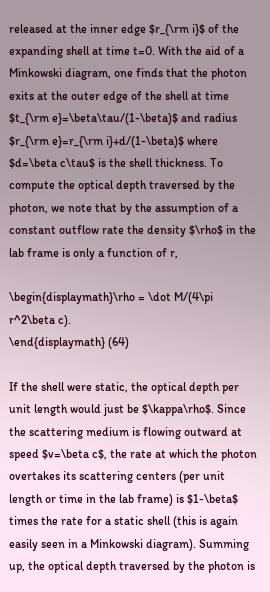released at the inner edge $r_{\rm i}$ of the expanding shell at time t=0. With the aid of a Minkowski diagram, one finds that the photon exits at the outer edge of the shell at time $t_{\rm e}=\beta\tau/(1-\beta)$ and radius $r_{\rm e}=r_{\rm i}+d/(1-\beta)$ where $d=\beta c\tau$ is the shell thickness. To compute the optical depth traversed by the photon, we note that by the assumption of a constant outflow rate the density $\rho$ in the lab frame is only a function of r,

\begin{displaymath}\rho = \dot M/(4\pi r^2\beta c).
\end{displaymath} (64)

If the shell were static, the optical depth per unit length would just be $\kappa\rho$. Since the scattering medium is flowing outward at speed $v=\beta c$, the rate at which the photon overtakes its scattering centers (per unit length or time in the lab frame) is $1-\beta$ times the rate for a static shell (this is again easily seen in a Minkowski diagram). Summing up, the optical depth traversed by the photon is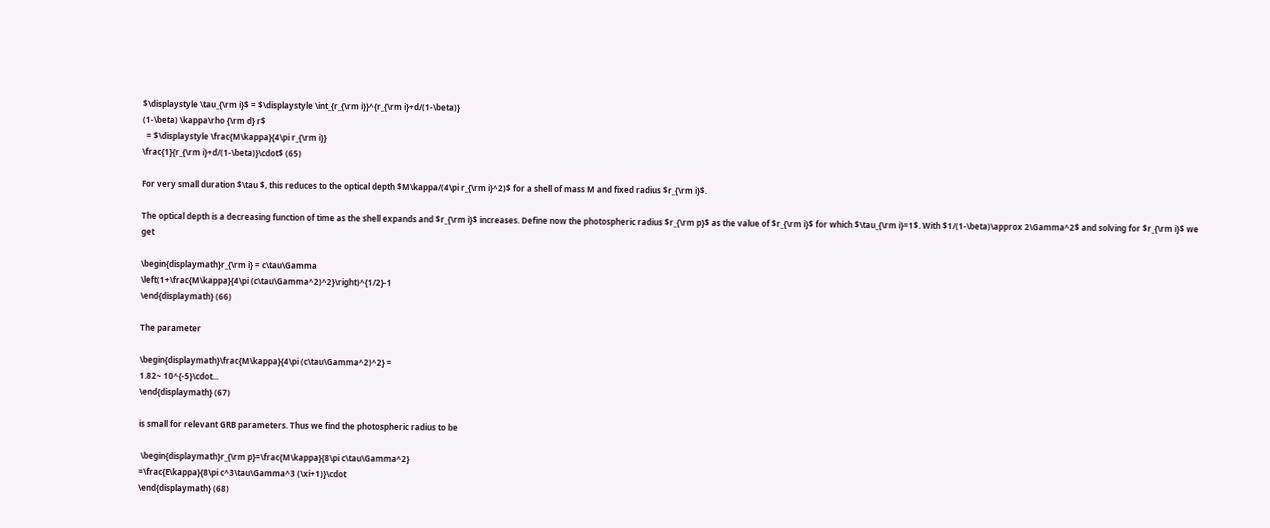$\displaystyle \tau_{\rm i}$ = $\displaystyle \int_{r_{\rm i}}^{r_{\rm i}+d/(1-\beta)}
(1-\beta) \kappa\rho {\rm d} r$
  = $\displaystyle \frac{M\kappa}{4\pi r_{\rm i}}
\frac{1}{r_{\rm i}+d/(1-\beta)}\cdot$ (65)

For very small duration $\tau $, this reduces to the optical depth $M\kappa/(4\pi r_{\rm i}^2)$ for a shell of mass M and fixed radius $r_{\rm i}$.

The optical depth is a decreasing function of time as the shell expands and $r_{\rm i}$ increases. Define now the photospheric radius $r_{\rm p}$ as the value of $r_{\rm i}$ for which $\tau_{\rm i}=1$. With $1/(1-\beta)\approx 2\Gamma^2$ and solving for $r_{\rm i}$ we get

\begin{displaymath}r_{\rm i} = c\tau\Gamma
\left(1+\frac{M\kappa}{4\pi (c\tau\Gamma^2)^2}\right)^{1/2}-1
\end{displaymath} (66)

The parameter

\begin{displaymath}\frac{M\kappa}{4\pi (c\tau\Gamma^2)^2} =
1.82~ 10^{-5}\cdot...
\end{displaymath} (67)

is small for relevant GRB parameters. Thus we find the photospheric radius to be

 \begin{displaymath}r_{\rm p}=\frac{M\kappa}{8\pi c\tau\Gamma^2}
=\frac{E\kappa}{8\pi c^3\tau\Gamma^3 (\xi+1)}\cdot
\end{displaymath} (68)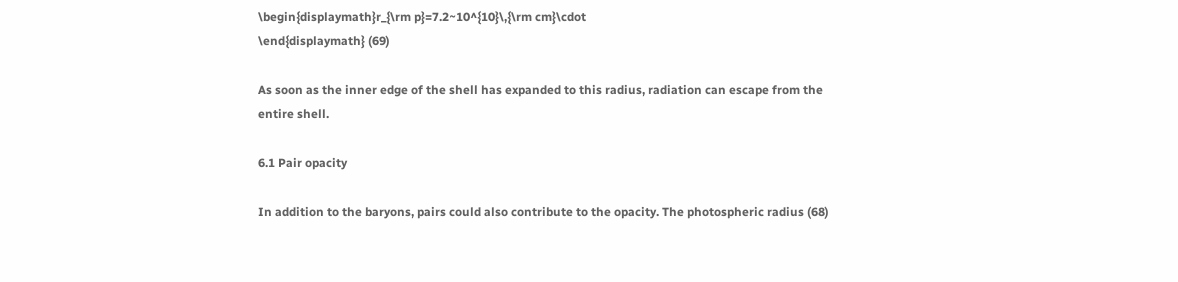\begin{displaymath}r_{\rm p}=7.2~10^{10}\,{\rm cm}\cdot
\end{displaymath} (69)

As soon as the inner edge of the shell has expanded to this radius, radiation can escape from the entire shell.

6.1 Pair opacity

In addition to the baryons, pairs could also contribute to the opacity. The photospheric radius (68)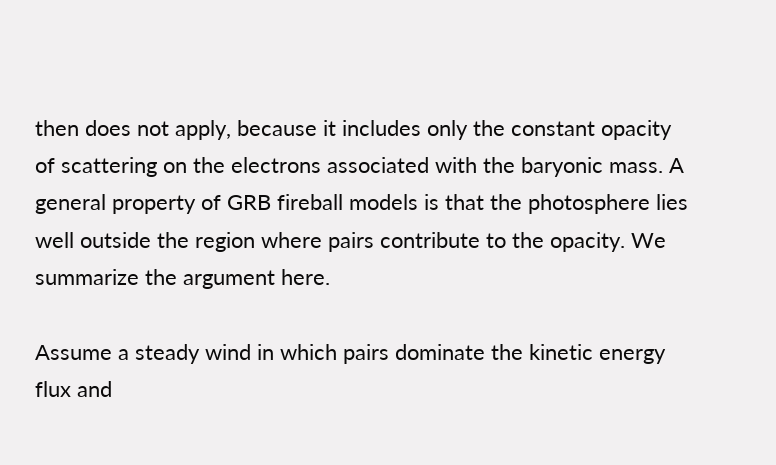then does not apply, because it includes only the constant opacity of scattering on the electrons associated with the baryonic mass. A general property of GRB fireball models is that the photosphere lies well outside the region where pairs contribute to the opacity. We summarize the argument here.

Assume a steady wind in which pairs dominate the kinetic energy flux and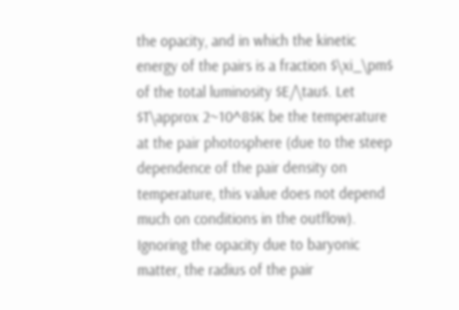the opacity, and in which the kinetic energy of the pairs is a fraction $\xi_\pm$ of the total luminosity $E/\tau$. Let $T\approx 2~10^8$K be the temperature at the pair photosphere (due to the steep dependence of the pair density on temperature, this value does not depend much on conditions in the outflow). Ignoring the opacity due to baryonic matter, the radius of the pair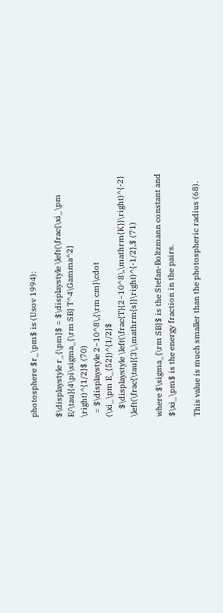photosphere $r_\pm$ is (Usov 1994):

$\displaystyle r_{\pm}$ = $\displaystyle \left(\frac{\xi_\pm E/\tau}{4\pi\sigma_{\rm SB} T^4\Gamma^2}
\right)^{1/2}$ (70)
  = $\displaystyle 2~10^8\,{\rm cm}\cdot
(\xi_\pm E_{52})^{1/2}$
    $\displaystyle \left(\frac{T}{2~10^8\,\mathrm{K}}\right)^{-2}
\left(\frac{\tau}{3\,\mathrm{s}}\right)^{-1/2},$ (71)

where $\sigma_{\rm SB}$ is the Stefan-Boltzmann constant and $\xi_\pm$ is the energy fraction in the pairs.

This value is much smaller than the photospheric radius (68).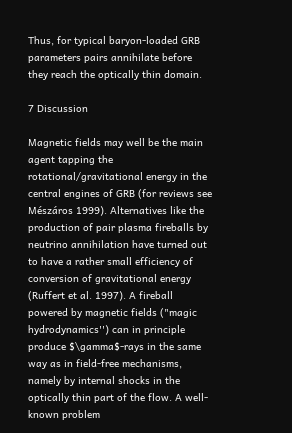Thus, for typical baryon-loaded GRB parameters pairs annihilate before they reach the optically thin domain.

7 Discussion

Magnetic fields may well be the main agent tapping the rotational/gravitational energy in the central engines of GRB (for reviews see Mészáros 1999). Alternatives like the production of pair plasma fireballs by neutrino annihilation have turned out to have a rather small efficiency of conversion of gravitational energy (Ruffert et al. 1997). A fireball powered by magnetic fields ("magic hydrodynamics'') can in principle produce $\gamma$-rays in the same way as in field-free mechanisms, namely by internal shocks in the optically thin part of the flow. A well-known problem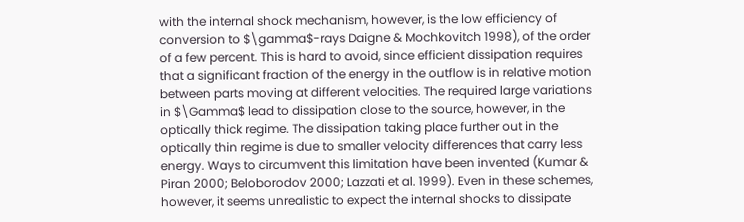with the internal shock mechanism, however, is the low efficiency of conversion to $\gamma$-rays Daigne & Mochkovitch 1998), of the order of a few percent. This is hard to avoid, since efficient dissipation requires that a significant fraction of the energy in the outflow is in relative motion between parts moving at different velocities. The required large variations in $\Gamma$ lead to dissipation close to the source, however, in the optically thick regime. The dissipation taking place further out in the optically thin regime is due to smaller velocity differences that carry less energy. Ways to circumvent this limitation have been invented (Kumar & Piran 2000; Beloborodov 2000; Lazzati et al. 1999). Even in these schemes, however, it seems unrealistic to expect the internal shocks to dissipate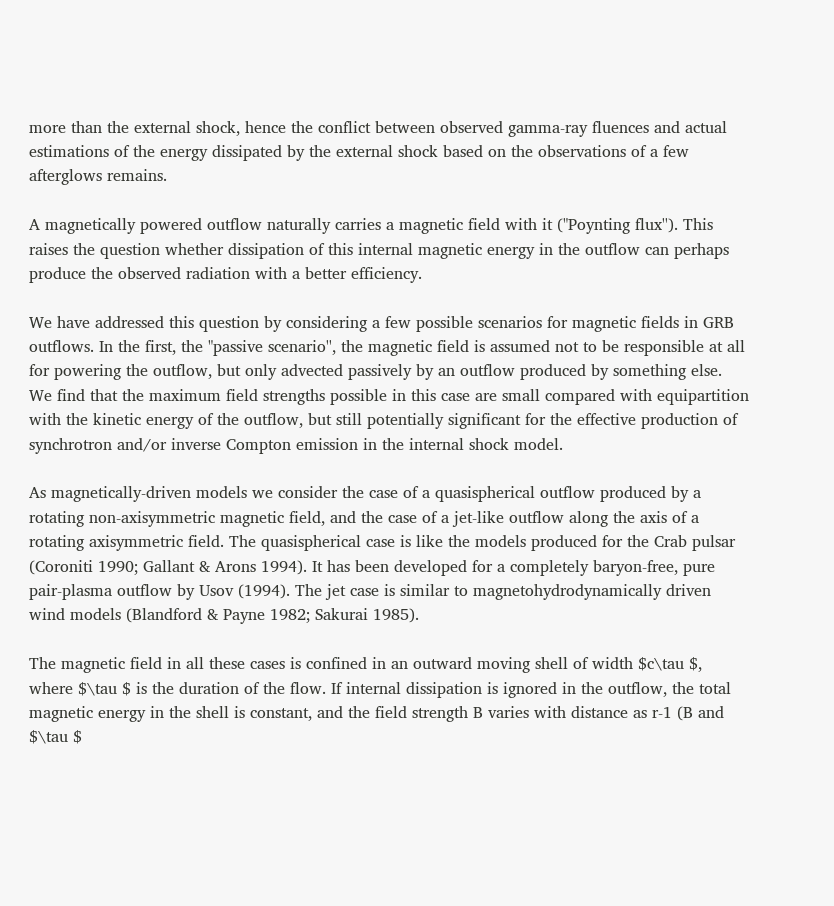more than the external shock, hence the conflict between observed gamma-ray fluences and actual estimations of the energy dissipated by the external shock based on the observations of a few afterglows remains.

A magnetically powered outflow naturally carries a magnetic field with it ("Poynting flux''). This raises the question whether dissipation of this internal magnetic energy in the outflow can perhaps produce the observed radiation with a better efficiency.

We have addressed this question by considering a few possible scenarios for magnetic fields in GRB outflows. In the first, the "passive scenario'', the magnetic field is assumed not to be responsible at all for powering the outflow, but only advected passively by an outflow produced by something else. We find that the maximum field strengths possible in this case are small compared with equipartition with the kinetic energy of the outflow, but still potentially significant for the effective production of synchrotron and/or inverse Compton emission in the internal shock model.

As magnetically-driven models we consider the case of a quasispherical outflow produced by a rotating non-axisymmetric magnetic field, and the case of a jet-like outflow along the axis of a rotating axisymmetric field. The quasispherical case is like the models produced for the Crab pulsar (Coroniti 1990; Gallant & Arons 1994). It has been developed for a completely baryon-free, pure pair-plasma outflow by Usov (1994). The jet case is similar to magnetohydrodynamically driven wind models (Blandford & Payne 1982; Sakurai 1985).

The magnetic field in all these cases is confined in an outward moving shell of width $c\tau $, where $\tau $ is the duration of the flow. If internal dissipation is ignored in the outflow, the total magnetic energy in the shell is constant, and the field strength B varies with distance as r-1 (B and $\tau $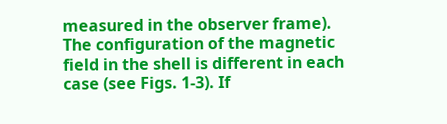measured in the observer frame). The configuration of the magnetic field in the shell is different in each case (see Figs. 1-3). If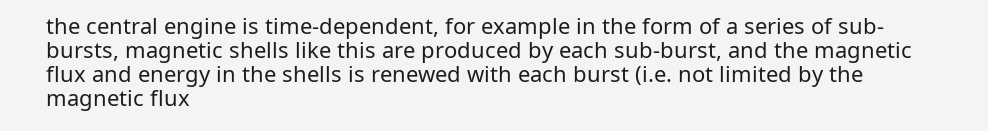the central engine is time-dependent, for example in the form of a series of sub-bursts, magnetic shells like this are produced by each sub-burst, and the magnetic flux and energy in the shells is renewed with each burst (i.e. not limited by the magnetic flux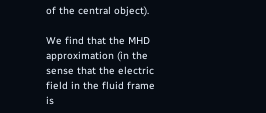of the central object).

We find that the MHD approximation (in the sense that the electric field in the fluid frame is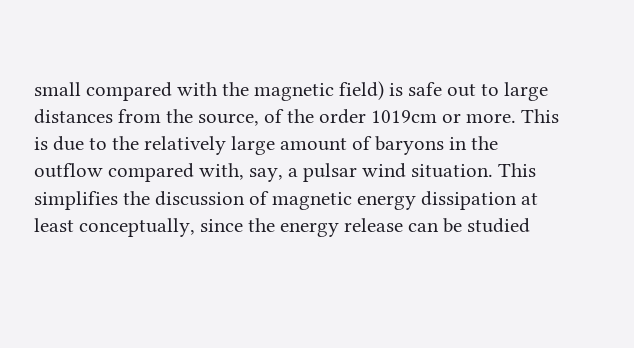small compared with the magnetic field) is safe out to large distances from the source, of the order 1019cm or more. This is due to the relatively large amount of baryons in the outflow compared with, say, a pulsar wind situation. This simplifies the discussion of magnetic energy dissipation at least conceptually, since the energy release can be studied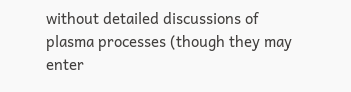without detailed discussions of plasma processes (though they may enter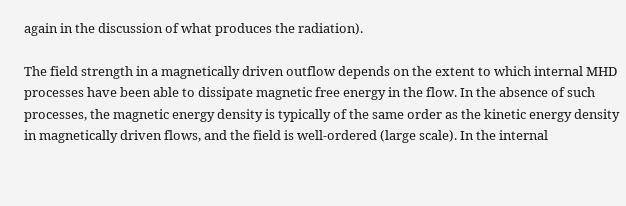again in the discussion of what produces the radiation).

The field strength in a magnetically driven outflow depends on the extent to which internal MHD processes have been able to dissipate magnetic free energy in the flow. In the absence of such processes, the magnetic energy density is typically of the same order as the kinetic energy density in magnetically driven flows, and the field is well-ordered (large scale). In the internal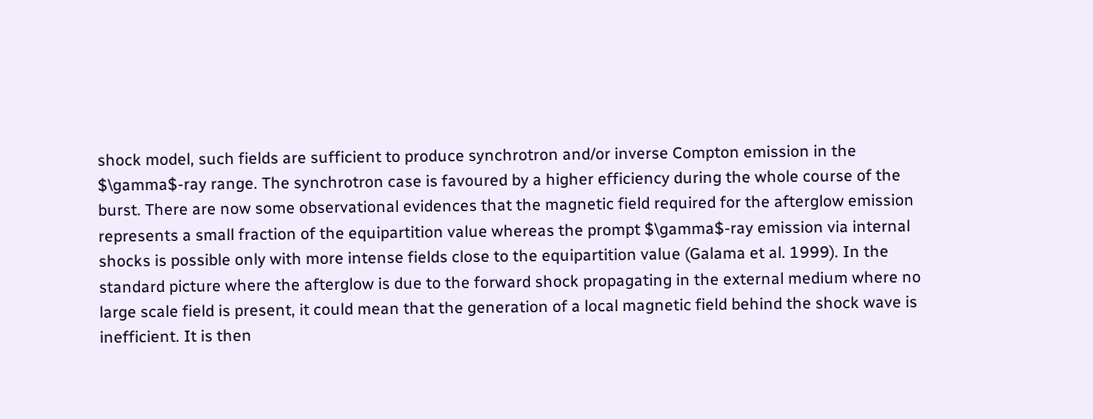shock model, such fields are sufficient to produce synchrotron and/or inverse Compton emission in the $\gamma$-ray range. The synchrotron case is favoured by a higher efficiency during the whole course of the burst. There are now some observational evidences that the magnetic field required for the afterglow emission represents a small fraction of the equipartition value whereas the prompt $\gamma$-ray emission via internal shocks is possible only with more intense fields close to the equipartition value (Galama et al. 1999). In the standard picture where the afterglow is due to the forward shock propagating in the external medium where no large scale field is present, it could mean that the generation of a local magnetic field behind the shock wave is inefficient. It is then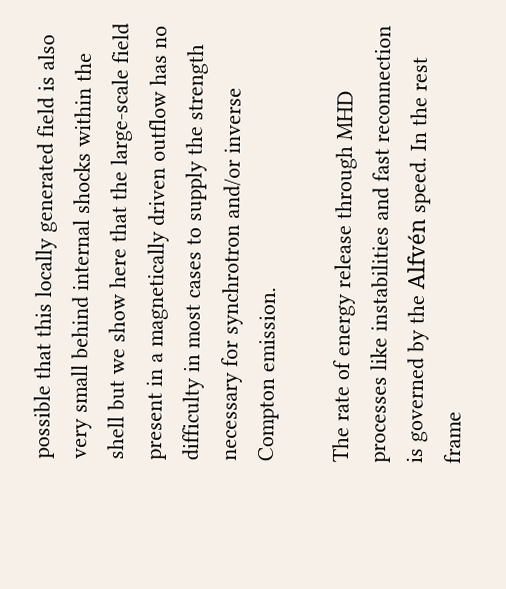possible that this locally generated field is also very small behind internal shocks within the shell but we show here that the large-scale field present in a magnetically driven outflow has no difficulty in most cases to supply the strength necessary for synchrotron and/or inverse Compton emission.

The rate of energy release through MHD processes like instabilities and fast reconnection is governed by the Alfvén speed. In the rest frame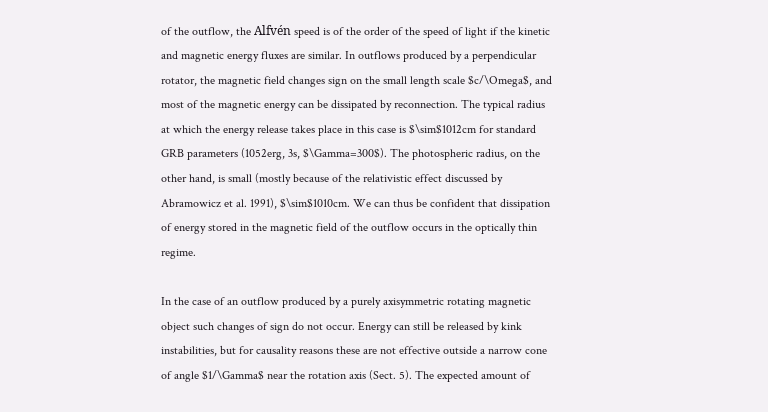of the outflow, the Alfvén speed is of the order of the speed of light if the kinetic and magnetic energy fluxes are similar. In outflows produced by a perpendicular rotator, the magnetic field changes sign on the small length scale $c/\Omega$, and most of the magnetic energy can be dissipated by reconnection. The typical radius at which the energy release takes place in this case is $\sim$1012cm for standard GRB parameters (1052erg, 3s, $\Gamma=300$). The photospheric radius, on the other hand, is small (mostly because of the relativistic effect discussed by Abramowicz et al. 1991), $\sim$1010cm. We can thus be confident that dissipation of energy stored in the magnetic field of the outflow occurs in the optically thin regime.

In the case of an outflow produced by a purely axisymmetric rotating magnetic object such changes of sign do not occur. Energy can still be released by kink instabilities, but for causality reasons these are not effective outside a narrow cone of angle $1/\Gamma$ near the rotation axis (Sect. 5). The expected amount of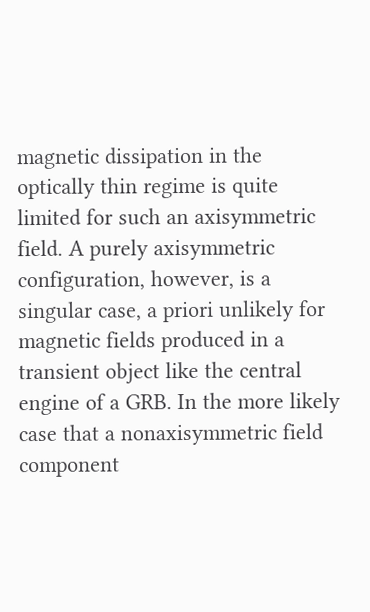magnetic dissipation in the optically thin regime is quite limited for such an axisymmetric field. A purely axisymmetric configuration, however, is a singular case, a priori unlikely for magnetic fields produced in a transient object like the central engine of a GRB. In the more likely case that a nonaxisymmetric field component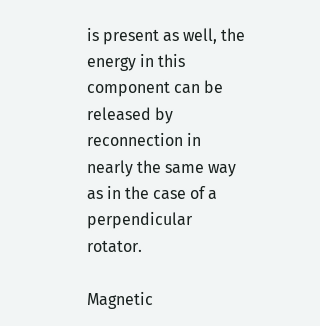is present as well, the energy in this component can be released by reconnection in nearly the same way as in the case of a perpendicular rotator.

Magnetic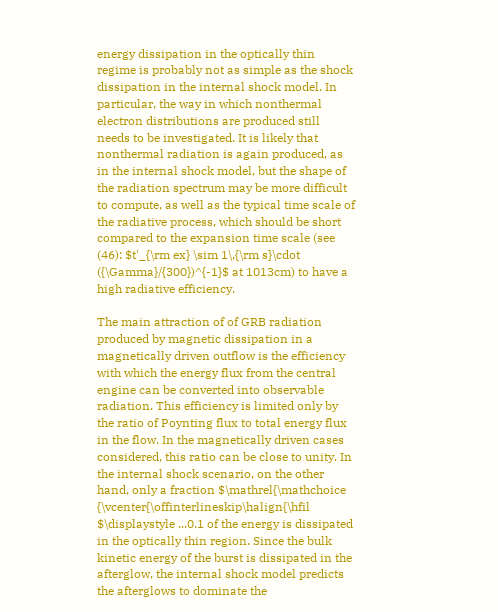energy dissipation in the optically thin regime is probably not as simple as the shock dissipation in the internal shock model. In particular, the way in which nonthermal electron distributions are produced still needs to be investigated. It is likely that nonthermal radiation is again produced, as in the internal shock model, but the shape of the radiation spectrum may be more difficult to compute, as well as the typical time scale of the radiative process, which should be short compared to the expansion time scale (see (46): $t'_{\rm ex} \sim 1\,{\rm s}\cdot ({\Gamma}/{300})^{-1}$ at 1013cm) to have a high radiative efficiency.

The main attraction of of GRB radiation produced by magnetic dissipation in a magnetically driven outflow is the efficiency with which the energy flux from the central engine can be converted into observable radiation. This efficiency is limited only by the ratio of Poynting flux to total energy flux in the flow. In the magnetically driven cases considered, this ratio can be close to unity. In the internal shock scenario, on the other hand, only a fraction $\mathrel{\mathchoice {\vcenter{\offinterlineskip\halign{\hfil
$\displaystyle ...0.1 of the energy is dissipated in the optically thin region. Since the bulk kinetic energy of the burst is dissipated in the afterglow, the internal shock model predicts the afterglows to dominate the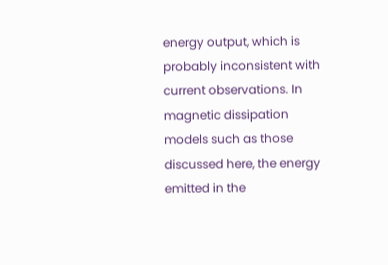energy output, which is probably inconsistent with current observations. In magnetic dissipation models such as those discussed here, the energy emitted in the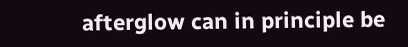afterglow can in principle be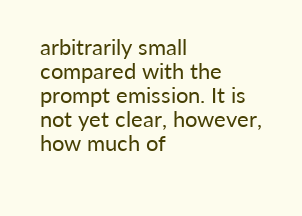arbitrarily small compared with the prompt emission. It is not yet clear, however, how much of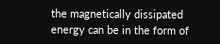the magnetically dissipated energy can be in the form of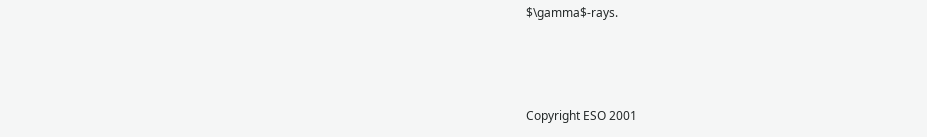$\gamma$-rays.



Copyright ESO 2001